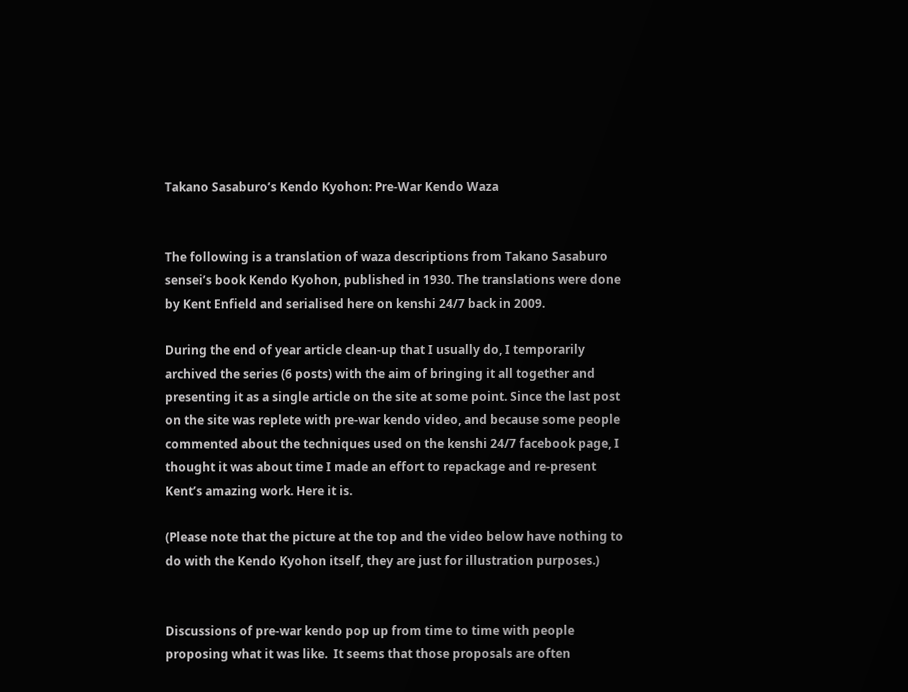Takano Sasaburo’s Kendo Kyohon: Pre-War Kendo Waza


The following is a translation of waza descriptions from Takano Sasaburo sensei’s book Kendo Kyohon, published in 1930. The translations were done by Kent Enfield and serialised here on kenshi 24/7 back in 2009.

During the end of year article clean-up that I usually do, I temporarily archived the series (6 posts) with the aim of bringing it all together and presenting it as a single article on the site at some point. Since the last post on the site was replete with pre-war kendo video, and because some people commented about the techniques used on the kenshi 24/7 facebook page, I thought it was about time I made an effort to repackage and re-present Kent’s amazing work. Here it is.

(Please note that the picture at the top and the video below have nothing to do with the Kendo Kyohon itself, they are just for illustration purposes.)


Discussions of pre-war kendo pop up from time to time with people proposing what it was like.  It seems that those proposals are often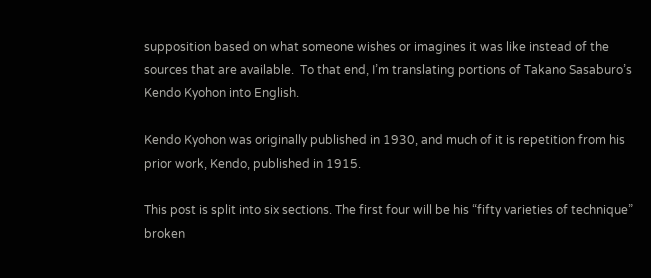supposition based on what someone wishes or imagines it was like instead of the sources that are available.  To that end, I’m translating portions of Takano Sasaburo’s Kendo Kyohon into English.

Kendo Kyohon was originally published in 1930, and much of it is repetition from his prior work, Kendo, published in 1915.

This post is split into six sections. The first four will be his “fifty varieties of technique” broken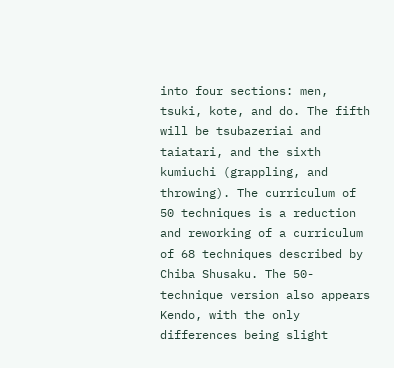into four sections: men, tsuki, kote, and do. The fifth will be tsubazeriai and taiatari, and the sixth kumiuchi (grappling, and throwing). The curriculum of 50 techniques is a reduction and reworking of a curriculum of 68 techniques described by Chiba Shusaku. The 50-technique version also appears Kendo, with the only differences being slight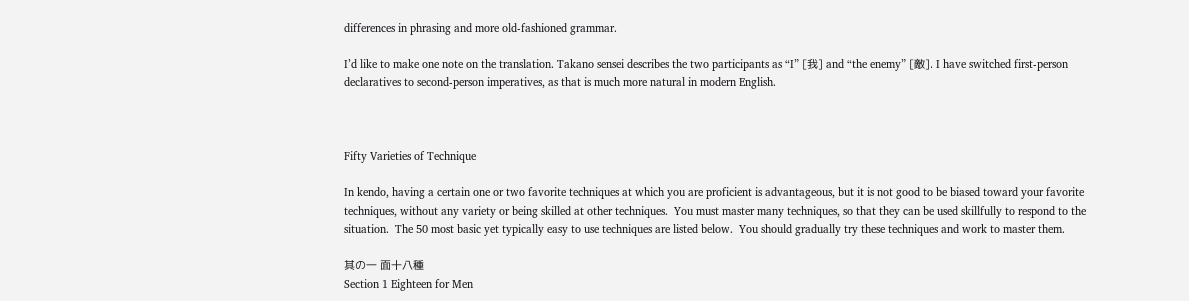differences in phrasing and more old-fashioned grammar.

I’d like to make one note on the translation. Takano sensei describes the two participants as “I” [我] and “the enemy” [敵]. I have switched first-person declaratives to second-person imperatives, as that is much more natural in modern English.



Fifty Varieties of Technique

In kendo, having a certain one or two favorite techniques at which you are proficient is advantageous, but it is not good to be biased toward your favorite techniques, without any variety or being skilled at other techniques.  You must master many techniques, so that they can be used skillfully to respond to the situation.  The 50 most basic yet typically easy to use techniques are listed below.  You should gradually try these techniques and work to master them.

其の一 面十八種
Section 1 Eighteen for Men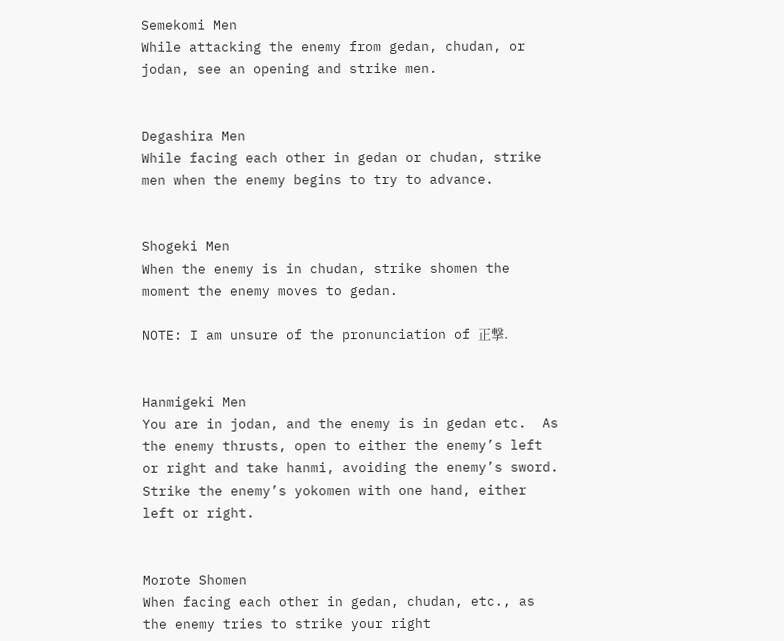Semekomi Men
While attacking the enemy from gedan, chudan, or jodan, see an opening and strike men.


Degashira Men
While facing each other in gedan or chudan, strike men when the enemy begins to try to advance.


Shogeki Men
When the enemy is in chudan, strike shomen the moment the enemy moves to gedan.

NOTE: I am unsure of the pronunciation of 正撃.


Hanmigeki Men
You are in jodan, and the enemy is in gedan etc.  As the enemy thrusts, open to either the enemy’s left or right and take hanmi, avoiding the enemy’s sword.  Strike the enemy’s yokomen with one hand, either left or right.


Morote Shomen
When facing each other in gedan, chudan, etc., as the enemy tries to strike your right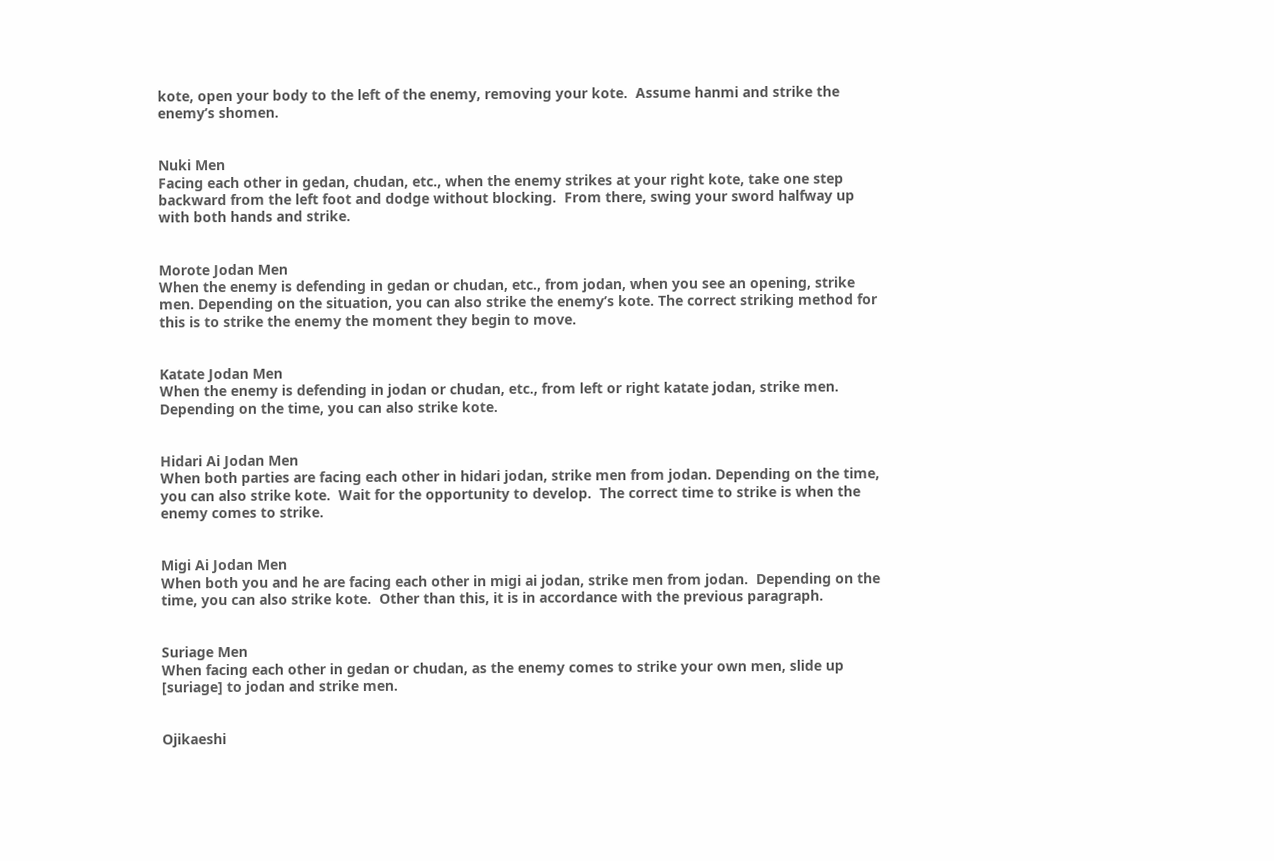kote, open your body to the left of the enemy, removing your kote.  Assume hanmi and strike the enemy’s shomen.


Nuki Men
Facing each other in gedan, chudan, etc., when the enemy strikes at your right kote, take one step backward from the left foot and dodge without blocking.  From there, swing your sword halfway up with both hands and strike.


Morote Jodan Men
When the enemy is defending in gedan or chudan, etc., from jodan, when you see an opening, strike men. Depending on the situation, you can also strike the enemy’s kote. The correct striking method for this is to strike the enemy the moment they begin to move.


Katate Jodan Men
When the enemy is defending in jodan or chudan, etc., from left or right katate jodan, strike men. Depending on the time, you can also strike kote.


Hidari Ai Jodan Men
When both parties are facing each other in hidari jodan, strike men from jodan. Depending on the time, you can also strike kote.  Wait for the opportunity to develop.  The correct time to strike is when the enemy comes to strike.


Migi Ai Jodan Men
When both you and he are facing each other in migi ai jodan, strike men from jodan.  Depending on the time, you can also strike kote.  Other than this, it is in accordance with the previous paragraph.


Suriage Men
When facing each other in gedan or chudan, as the enemy comes to strike your own men, slide up [suriage] to jodan and strike men.


Ojikaeshi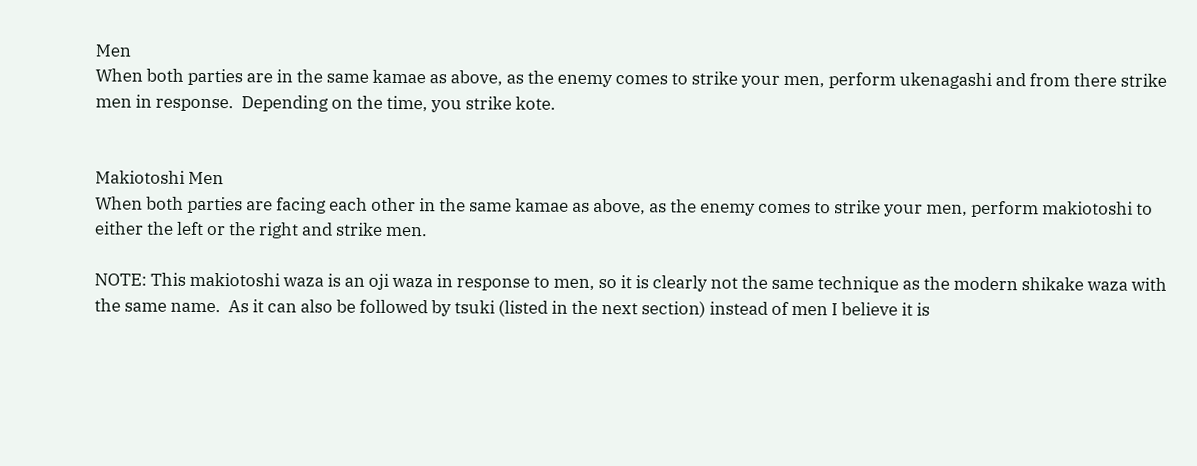Men
When both parties are in the same kamae as above, as the enemy comes to strike your men, perform ukenagashi and from there strike men in response.  Depending on the time, you strike kote.


Makiotoshi Men
When both parties are facing each other in the same kamae as above, as the enemy comes to strike your men, perform makiotoshi to either the left or the right and strike men.

NOTE: This makiotoshi waza is an oji waza in response to men, so it is clearly not the same technique as the modern shikake waza with the same name.  As it can also be followed by tsuki (listed in the next section) instead of men I believe it is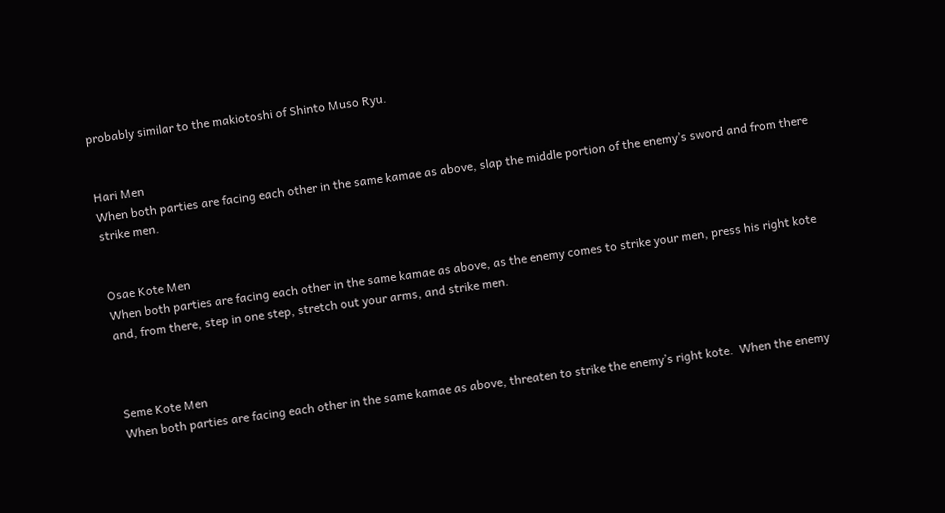probably similar to the makiotoshi of Shinto Muso Ryu.


Hari Men
When both parties are facing each other in the same kamae as above, slap the middle portion of the enemy’s sword and from there strike men.


Osae Kote Men
When both parties are facing each other in the same kamae as above, as the enemy comes to strike your men, press his right kote and, from there, step in one step, stretch out your arms, and strike men.



Seme Kote Men
When both parties are facing each other in the same kamae as above, threaten to strike the enemy’s right kote.  When the enemy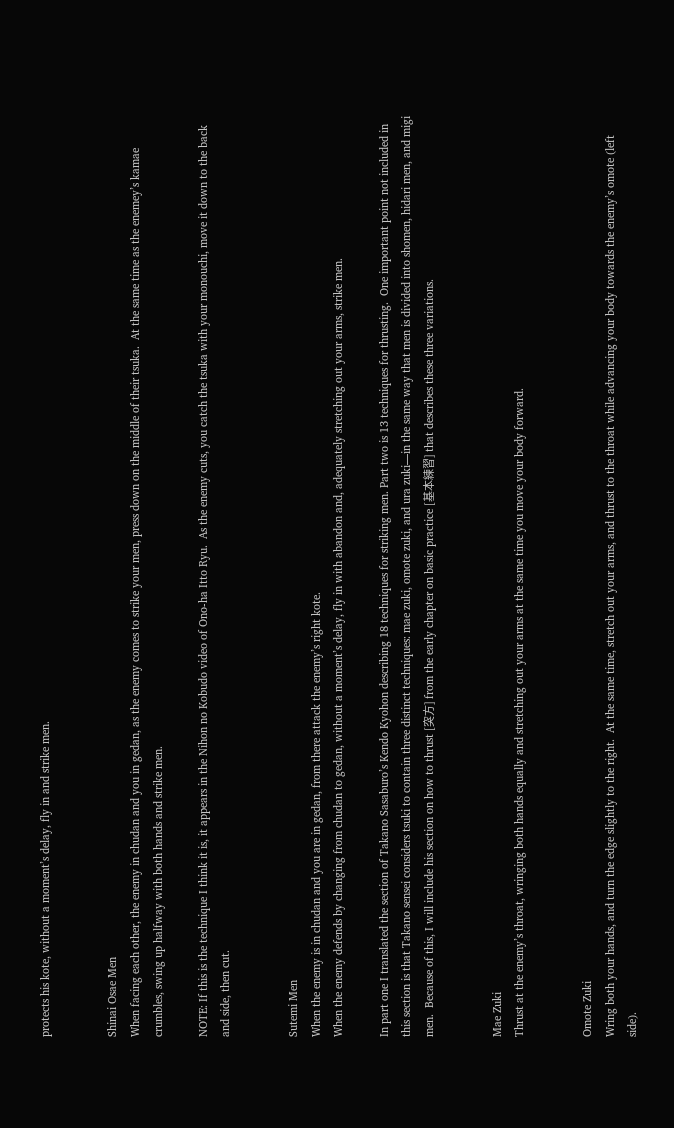protects his kote, without a moment’s delay, fly in and strike men.


Shinai Osae Men
When facing each other, the enemy in chudan and you in gedan, as the enemy comes to strike your men, press down on the middle of their tsuka.  At the same time as the enemey’s kamae crumbles, swing up halfway with both hands and strike men.

NOTE: If this is the technique I think it is, it appears in the Nihon no Kobudo video of Ono-ha Itto Ryu.  As the enemy cuts, you catch the tsuka with your monouchi, move it down to the back and side, then cut.


Sutemi Men
When the enemy is in chudan and you are in gedan, from there attack the enemy’s right kote.
When the enemy defends by changing from chudan to gedan, without a moment’s delay, fly in with abandon and, adequately stretching out your arms, strike men.

In part one I translated the section of Takano Sasaburo’s Kendo Kyohon describing 18 techniques for striking men. Part two is 13 techniques for thrusting.  One important point not included in this section is that Takano sensei considers tsuki to contain three distinct techniques: mae zuki, omote zuki, and ura zuki—in the same way that men is divided into shomen, hidari men, and migi men.  Because of this, I will include his section on how to thrust [突方] from the early chapter on basic practice [基本練習] that describes these three variations.


Mae Zuki
Thrust at the enemy’s throat, wringing both hands equally and stretching out your arms at the same time you move your body forward.


Omote Zuki
Wring both your hands, and turn the edge slightly to the right.  At the same time, stretch out your arms, and thrust to the throat while advancing your body towards the enemy’s omote (left side).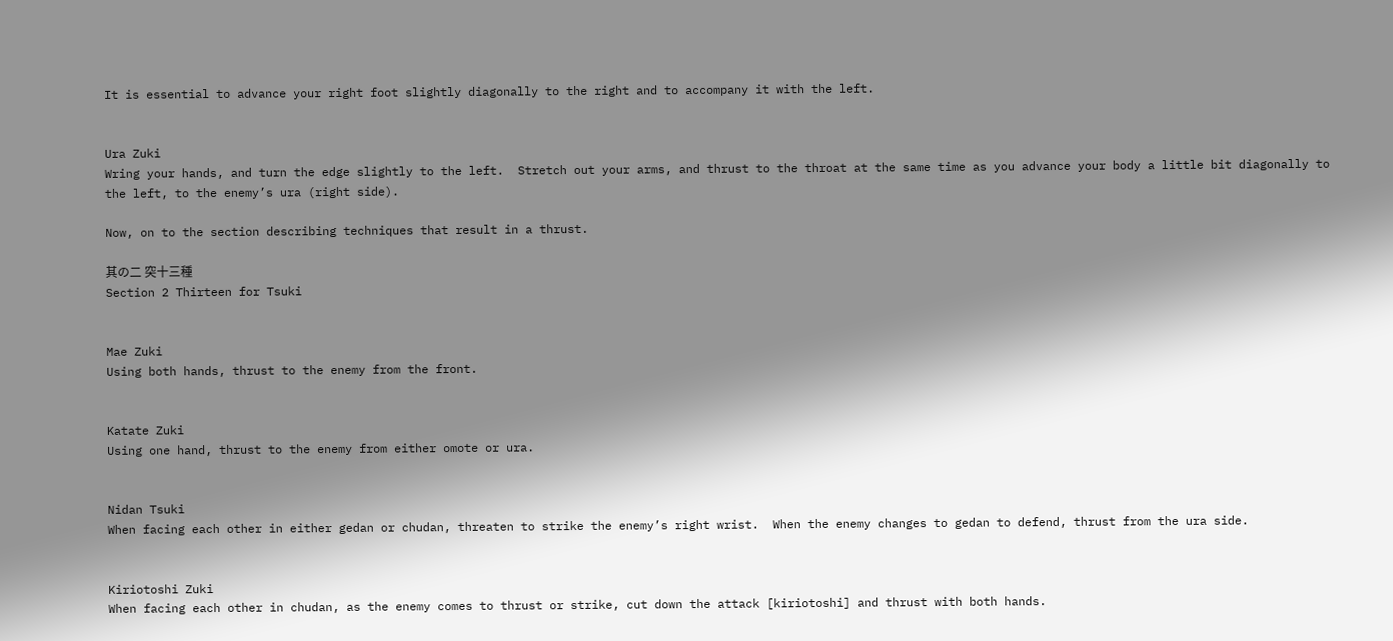It is essential to advance your right foot slightly diagonally to the right and to accompany it with the left.


Ura Zuki
Wring your hands, and turn the edge slightly to the left.  Stretch out your arms, and thrust to the throat at the same time as you advance your body a little bit diagonally to the left, to the enemy’s ura (right side).

Now, on to the section describing techniques that result in a thrust.

其の二 突十三種
Section 2 Thirteen for Tsuki


Mae Zuki
Using both hands, thrust to the enemy from the front.


Katate Zuki
Using one hand, thrust to the enemy from either omote or ura.


Nidan Tsuki
When facing each other in either gedan or chudan, threaten to strike the enemy’s right wrist.  When the enemy changes to gedan to defend, thrust from the ura side.


Kiriotoshi Zuki
When facing each other in chudan, as the enemy comes to thrust or strike, cut down the attack [kiriotoshi] and thrust with both hands.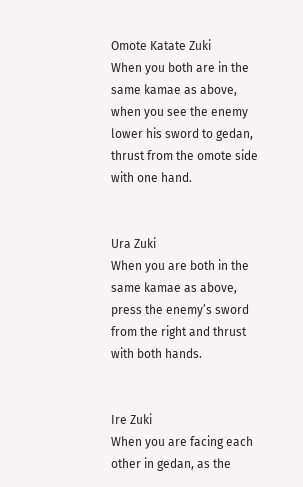Omote Katate Zuki
When you both are in the same kamae as above, when you see the enemy lower his sword to gedan, thrust from the omote side with one hand.


Ura Zuki
When you are both in the same kamae as above, press the enemy’s sword from the right and thrust with both hands.


Ire Zuki
When you are facing each other in gedan, as the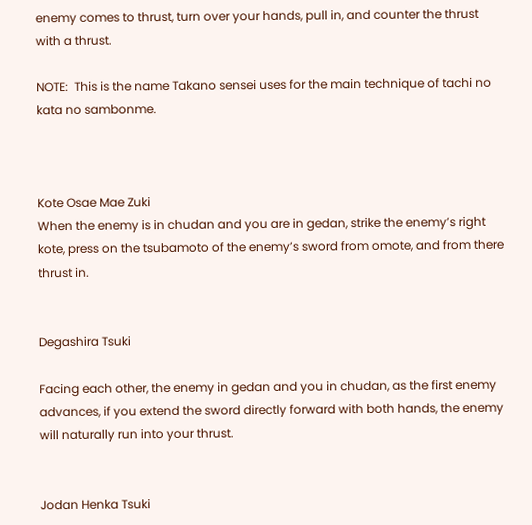enemy comes to thrust, turn over your hands, pull in, and counter the thrust with a thrust.

NOTE:  This is the name Takano sensei uses for the main technique of tachi no kata no sambonme.



Kote Osae Mae Zuki
When the enemy is in chudan and you are in gedan, strike the enemy’s right kote, press on the tsubamoto of the enemy’s sword from omote, and from there thrust in.


Degashira Tsuki

Facing each other, the enemy in gedan and you in chudan, as the first enemy advances, if you extend the sword directly forward with both hands, the enemy will naturally run into your thrust.


Jodan Henka Tsuki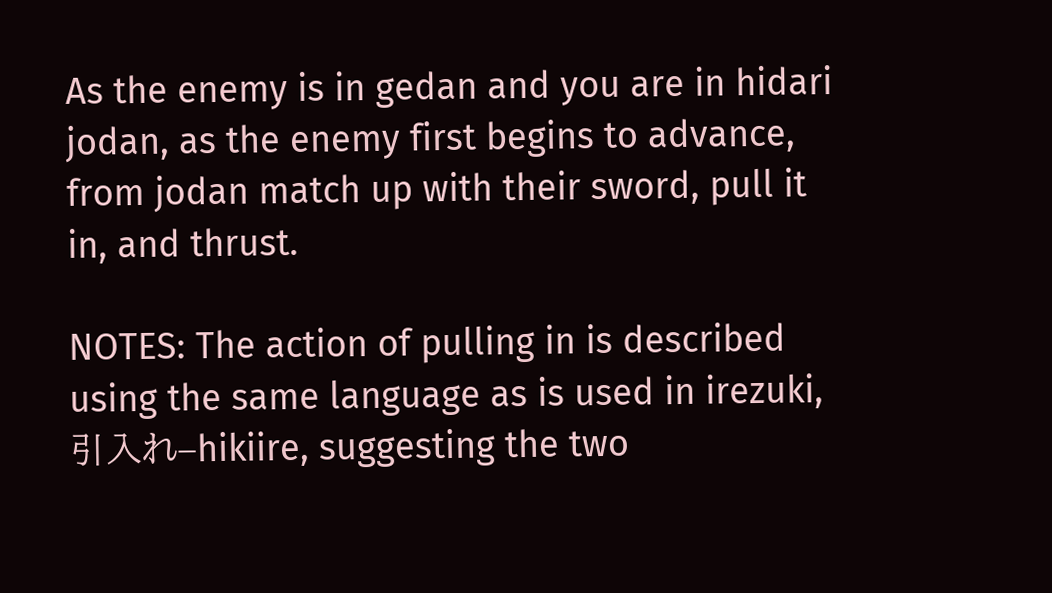As the enemy is in gedan and you are in hidari jodan, as the enemy first begins to advance, from jodan match up with their sword, pull it in, and thrust.

NOTES: The action of pulling in is described using the same language as is used in irezuki, 引入れ–hikiire, suggesting the two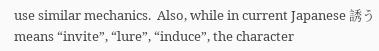use similar mechanics.  Also, while in current Japanese 誘う means “invite”, “lure”, “induce”, the character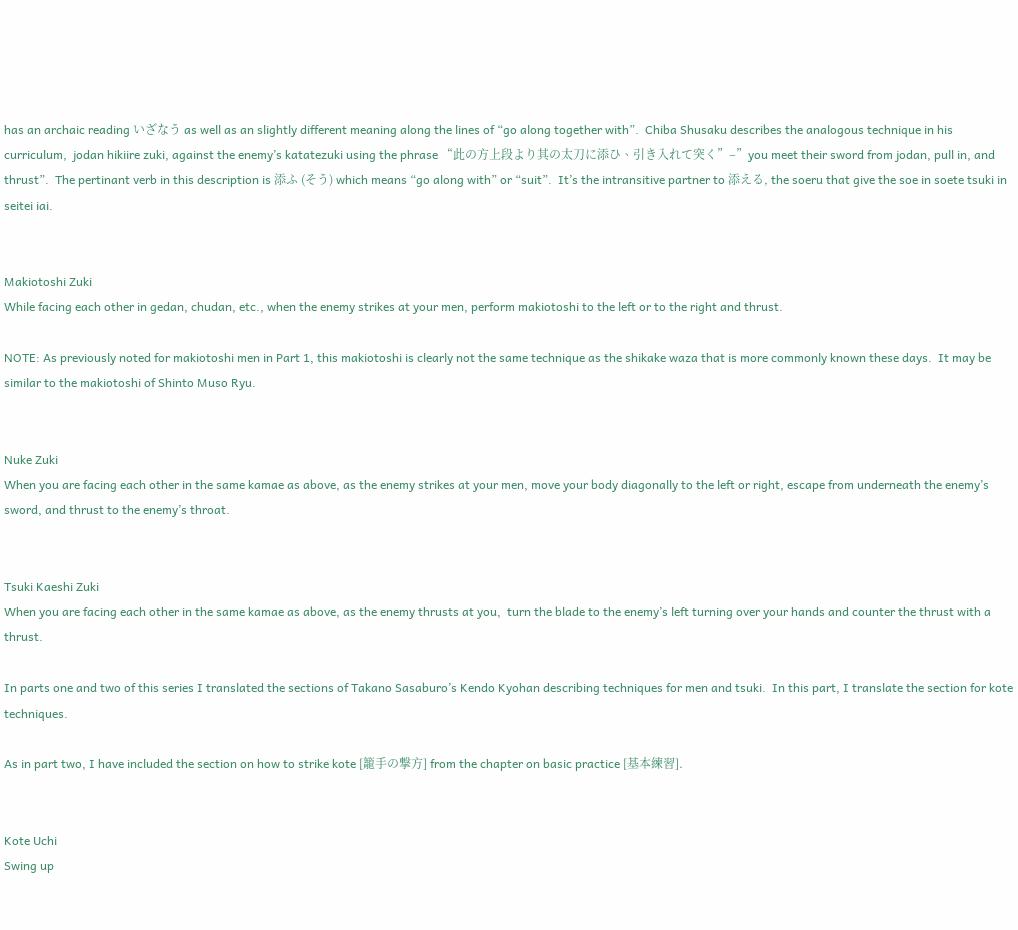has an archaic reading いざなう as well as an slightly different meaning along the lines of “go along together with”.  Chiba Shusaku describes the analogous technique in his curriculum,  jodan hikiire zuki, against the enemy’s katatezuki using the phrase “此の方上段より其の太刀に添ひ、引き入れて突く”–”you meet their sword from jodan, pull in, and thrust”.  The pertinant verb in this description is 添ふ (そう) which means “go along with” or “suit”.  It’s the intransitive partner to 添える, the soeru that give the soe in soete tsuki in seitei iai.


Makiotoshi Zuki
While facing each other in gedan, chudan, etc., when the enemy strikes at your men, perform makiotoshi to the left or to the right and thrust.

NOTE: As previously noted for makiotoshi men in Part 1, this makiotoshi is clearly not the same technique as the shikake waza that is more commonly known these days.  It may be similar to the makiotoshi of Shinto Muso Ryu.


Nuke Zuki
When you are facing each other in the same kamae as above, as the enemy strikes at your men, move your body diagonally to the left or right, escape from underneath the enemy’s sword, and thrust to the enemy’s throat.


Tsuki Kaeshi Zuki
When you are facing each other in the same kamae as above, as the enemy thrusts at you,  turn the blade to the enemy’s left turning over your hands and counter the thrust with a thrust.

In parts one and two of this series I translated the sections of Takano Sasaburo’s Kendo Kyohan describing techniques for men and tsuki.  In this part, I translate the section for kote techniques.

As in part two, I have included the section on how to strike kote [籠手の撃方] from the chapter on basic practice [基本練習].


Kote Uchi
Swing up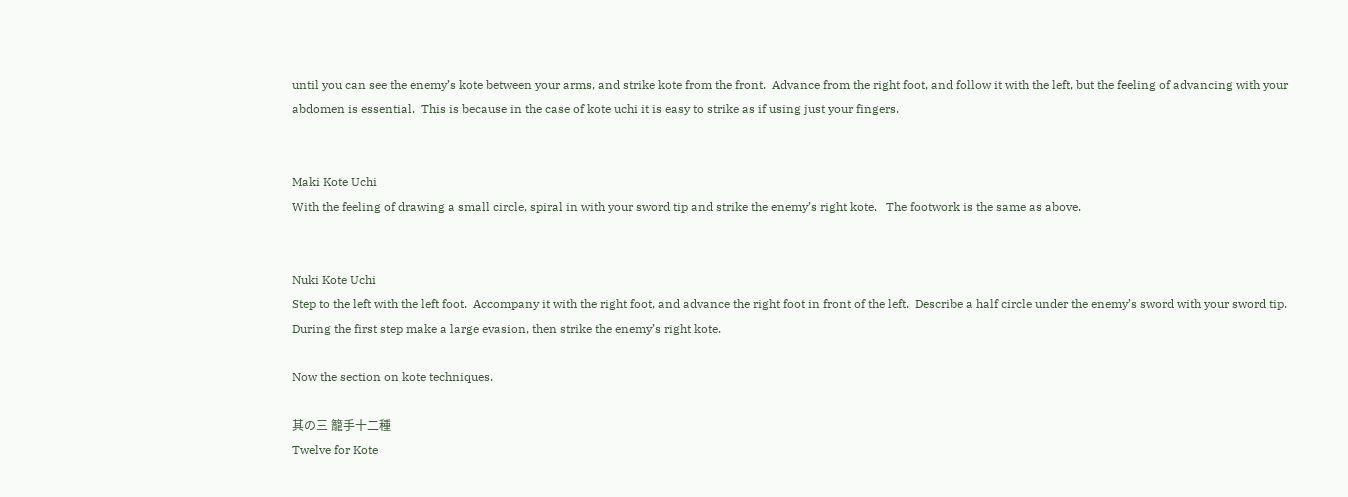until you can see the enemy’s kote between your arms, and strike kote from the front.  Advance from the right foot, and follow it with the left, but the feeling of advancing with your abdomen is essential.  This is because in the case of kote uchi it is easy to strike as if using just your fingers.


Maki Kote Uchi
With the feeling of drawing a small circle, spiral in with your sword tip and strike the enemy’s right kote.   The footwork is the same as above.


Nuki Kote Uchi
Step to the left with the left foot.  Accompany it with the right foot, and advance the right foot in front of the left.  Describe a half circle under the enemy’s sword with your sword tip.  During the first step make a large evasion, then strike the enemy’s right kote.

Now the section on kote techniques.

其の三 籠手十二種
Twelve for Kote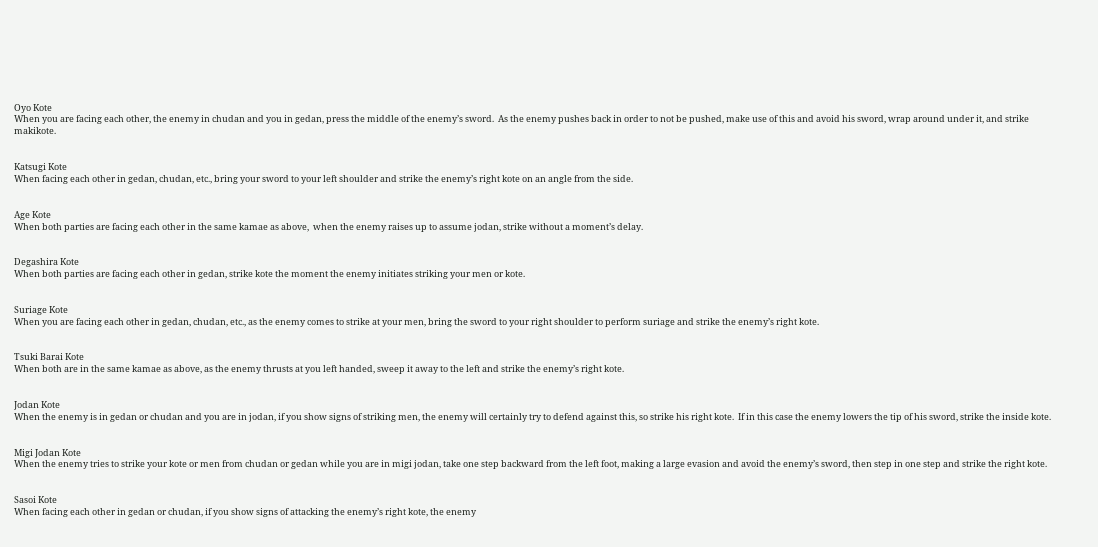Oyo Kote
When you are facing each other, the enemy in chudan and you in gedan, press the middle of the enemy’s sword.  As the enemy pushes back in order to not be pushed, make use of this and avoid his sword, wrap around under it, and strike makikote.


Katsugi Kote
When facing each other in gedan, chudan, etc., bring your sword to your left shoulder and strike the enemy’s right kote on an angle from the side.


Age Kote
When both parties are facing each other in the same kamae as above,  when the enemy raises up to assume jodan, strike without a moment’s delay.


Degashira Kote
When both parties are facing each other in gedan, strike kote the moment the enemy initiates striking your men or kote.


Suriage Kote
When you are facing each other in gedan, chudan, etc., as the enemy comes to strike at your men, bring the sword to your right shoulder to perform suriage and strike the enemy’s right kote.


Tsuki Barai Kote
When both are in the same kamae as above, as the enemy thrusts at you left handed, sweep it away to the left and strike the enemy’s right kote.


Jodan Kote
When the enemy is in gedan or chudan and you are in jodan, if you show signs of striking men, the enemy will certainly try to defend against this, so strike his right kote.  If in this case the enemy lowers the tip of his sword, strike the inside kote.


Migi Jodan Kote
When the enemy tries to strike your kote or men from chudan or gedan while you are in migi jodan, take one step backward from the left foot, making a large evasion and avoid the enemy’s sword, then step in one step and strike the right kote.


Sasoi Kote
When facing each other in gedan or chudan, if you show signs of attacking the enemy’s right kote, the enemy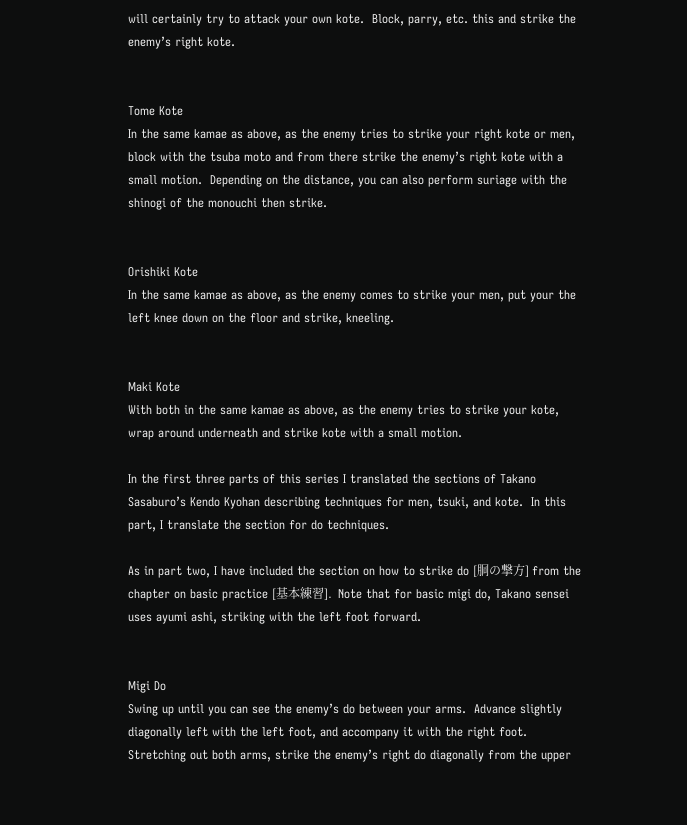will certainly try to attack your own kote.  Block, parry, etc. this and strike the enemy’s right kote.


Tome Kote
In the same kamae as above, as the enemy tries to strike your right kote or men, block with the tsuba moto and from there strike the enemy’s right kote with a small motion.  Depending on the distance, you can also perform suriage with the shinogi of the monouchi then strike.


Orishiki Kote
In the same kamae as above, as the enemy comes to strike your men, put your the left knee down on the floor and strike, kneeling.


Maki Kote
With both in the same kamae as above, as the enemy tries to strike your kote, wrap around underneath and strike kote with a small motion.

In the first three parts of this series I translated the sections of Takano Sasaburo’s Kendo Kyohan describing techniques for men, tsuki, and kote.  In this part, I translate the section for do techniques.

As in part two, I have included the section on how to strike do [胴の撃方] from the chapter on basic practice [基本練習].  Note that for basic migi do, Takano sensei uses ayumi ashi, striking with the left foot forward.


Migi Do
Swing up until you can see the enemy’s do between your arms.  Advance slightly diagonally left with the left foot, and accompany it with the right foot.  Stretching out both arms, strike the enemy’s right do diagonally from the upper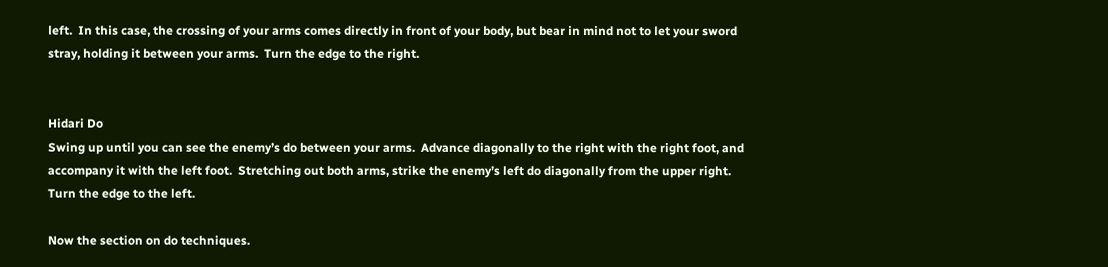left.  In this case, the crossing of your arms comes directly in front of your body, but bear in mind not to let your sword stray, holding it between your arms.  Turn the edge to the right.


Hidari Do
Swing up until you can see the enemy’s do between your arms.  Advance diagonally to the right with the right foot, and accompany it with the left foot.  Stretching out both arms, strike the enemy’s left do diagonally from the upper right.  Turn the edge to the left.

Now the section on do techniques.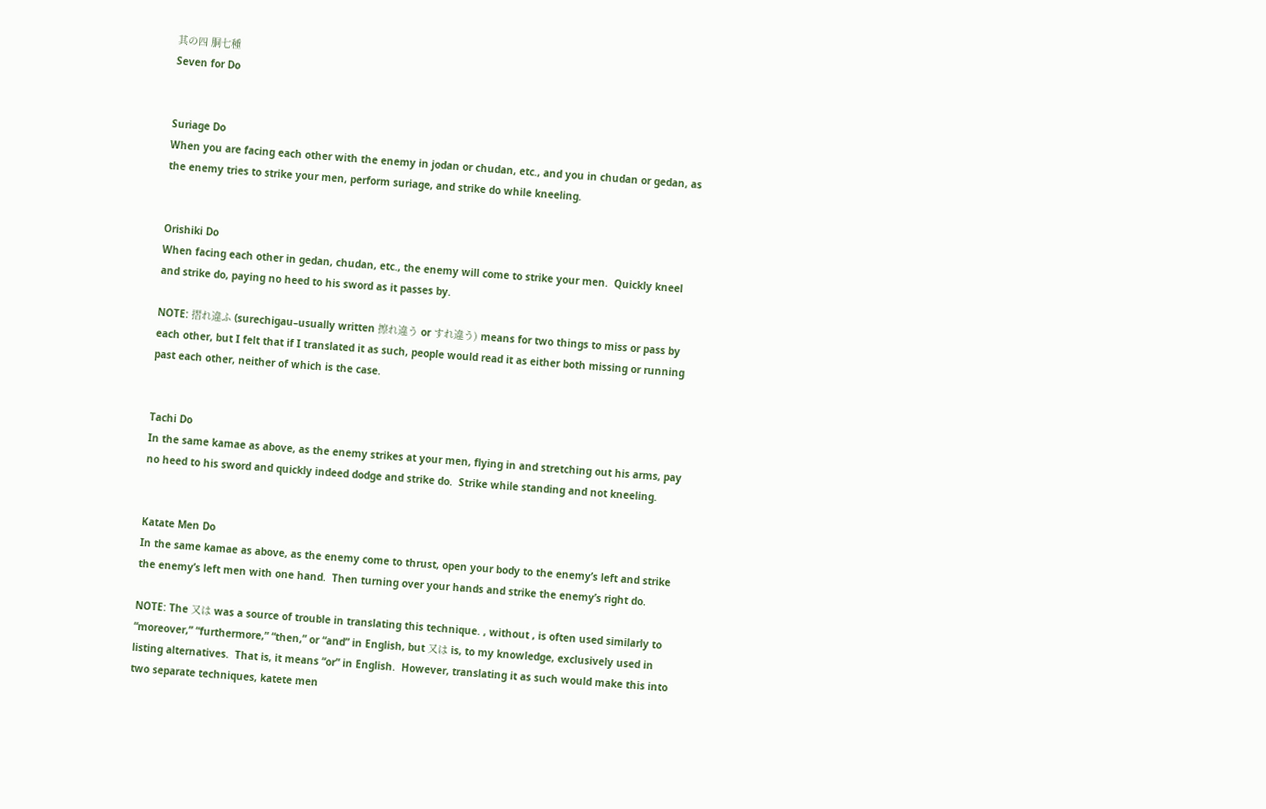其の四 胴七種
Seven for Do


Suriage Do
When you are facing each other with the enemy in jodan or chudan, etc., and you in chudan or gedan, as the enemy tries to strike your men, perform suriage, and strike do while kneeling.


Orishiki Do
When facing each other in gedan, chudan, etc., the enemy will come to strike your men.  Quickly kneel and strike do, paying no heed to his sword as it passes by.

NOTE: 摺れ違ふ (surechigau–usually written 擦れ違う or すれ違う) means for two things to miss or pass by each other, but I felt that if I translated it as such, people would read it as either both missing or running past each other, neither of which is the case.


Tachi Do
In the same kamae as above, as the enemy strikes at your men, flying in and stretching out his arms, pay no heed to his sword and quickly indeed dodge and strike do.  Strike while standing and not kneeling.


Katate Men Do
In the same kamae as above, as the enemy come to thrust, open your body to the enemy’s left and strike the enemy’s left men with one hand.  Then turning over your hands and strike the enemy’s right do.

NOTE: The 又は was a source of trouble in translating this technique. , without , is often used similarly to “moreover,” “furthermore,” “then,” or “and” in English, but 又は is, to my knowledge, exclusively used in listing alternatives.  That is, it means “or” in English.  However, translating it as such would make this into two separate techniques, katete men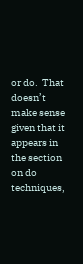or do.  That doesn’t make sense given that it appears in the section on do techniques,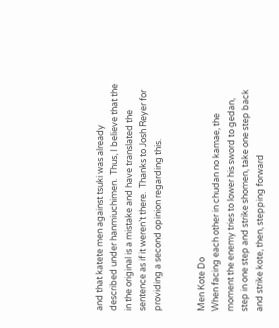and that katete men against tsuki was already described under hanmiuchimen.  Thus, I believe that the in the original is a mistake and have translated the sentence as if it weren’t there.  Thanks to Josh Reyer for providing a second opinion regarding this.


Men Kote Do
When facing each other in chudan no kamae, the moment the enemy tries to lower his sword to gedan, step in one step and strike shomen, take one step back and strike kote, then, stepping forward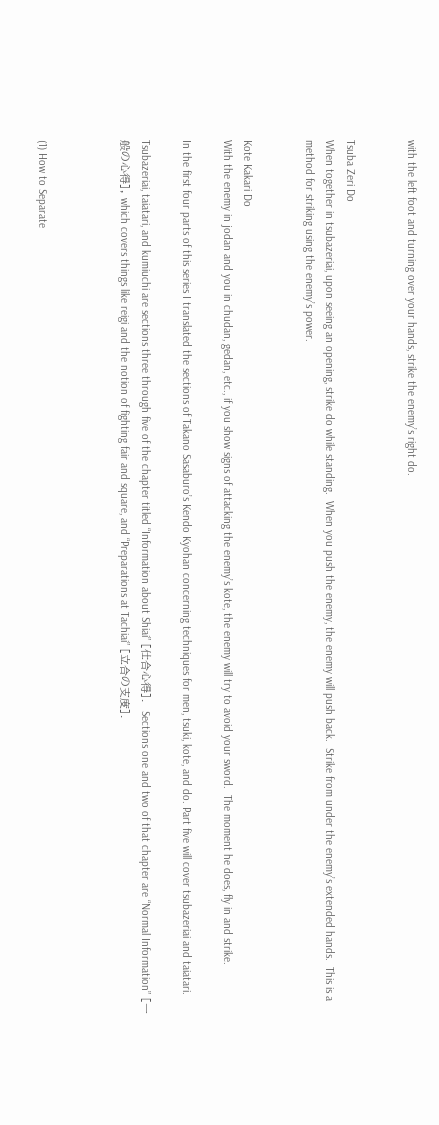with the left foot and turning over your hands, strike the enemy’s right do.


Tsuba Zeri Do
When together in tsubazeriai, upon seeing an opening, strike do while standing.  When you push the enemy, the enemy will push back.  Strike from under the enemy’s extended hands.  This is a method for striking using the enemy’s power.


Kote Kakari Do
With the enemy in jodan and you in chudan, gedan, etc., if you show signs of attacking the enemy’s kote, the enemy will try to avoid your sword.  The moment he does, fly in and strike.

In the first four parts of this series I translated the sections of Takano Sasaburo’s Kendo Kyohan concerning techniques for men, tsuki, kote, and do. Part five will cover tsubazeriai and taiatari.

Tsubazeriai, taiatari, and kumiuchi are sections three through five of the chapter titled “Information about Shiai” [仕合心得].  Sections one and two of that chapter are “Normal Information” [一般の心得], which covers things like reigi and the notion of fighting fair and square, and “Preparations at Tachiai” [立合の支度].



(1) How to Separate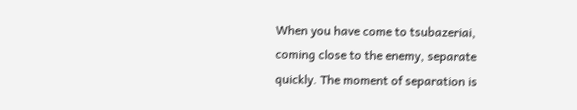When you have come to tsubazeriai, coming close to the enemy, separate quickly. The moment of separation is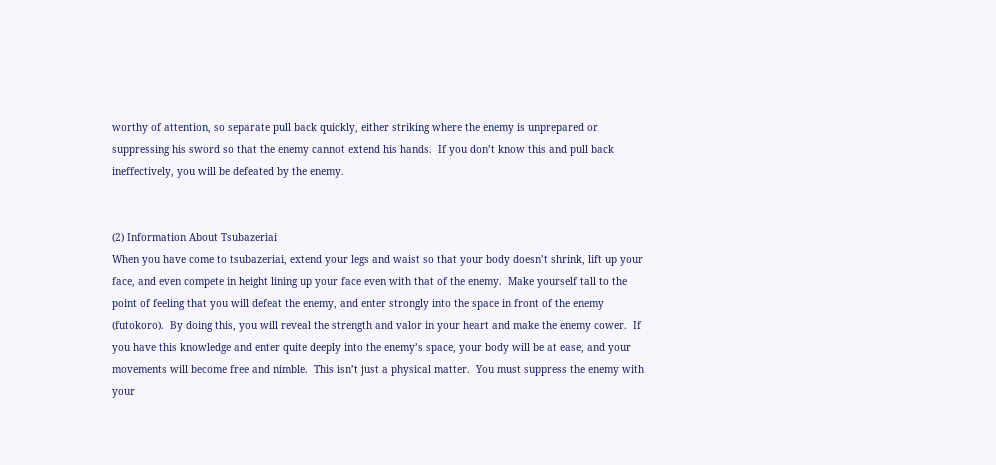worthy of attention, so separate pull back quickly, either striking where the enemy is unprepared or suppressing his sword so that the enemy cannot extend his hands.  If you don’t know this and pull back ineffectively, you will be defeated by the enemy.


(2) Information About Tsubazeriai
When you have come to tsubazeriai, extend your legs and waist so that your body doesn’t shrink, lift up your face, and even compete in height lining up your face even with that of the enemy.  Make yourself tall to the point of feeling that you will defeat the enemy, and enter strongly into the space in front of the enemy (futokoro).  By doing this, you will reveal the strength and valor in your heart and make the enemy cower.  If you have this knowledge and enter quite deeply into the enemy’s space, your body will be at ease, and your movements will become free and nimble.  This isn’t just a physical matter.  You must suppress the enemy with your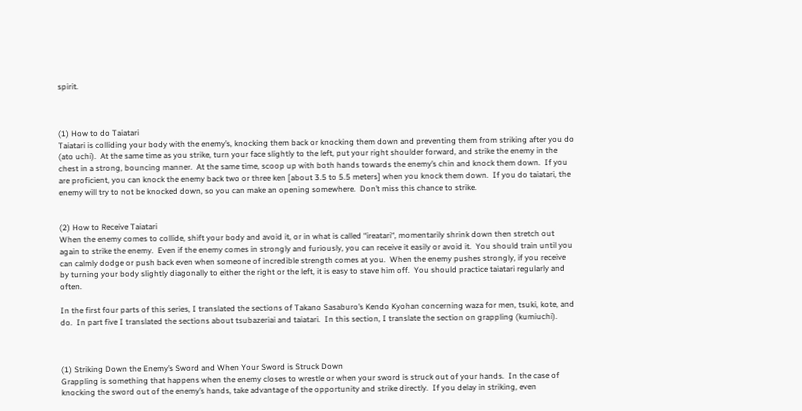spirit.



(1) How to do Taiatari
Taiatari is colliding your body with the enemy’s, knocking them back or knocking them down and preventing them from striking after you do (ato uchi).  At the same time as you strike, turn your face slightly to the left, put your right shoulder forward, and strike the enemy in the chest in a strong, bouncing manner.  At the same time, scoop up with both hands towards the enemy’s chin and knock them down.  If you are proficient, you can knock the enemy back two or three ken [about 3.5 to 5.5 meters] when you knock them down.  If you do taiatari, the enemy will try to not be knocked down, so you can make an opening somewhere.  Don’t miss this chance to strike.


(2) How to Receive Taiatari
When the enemy comes to collide, shift your body and avoid it, or in what is called “ireatari“, momentarily shrink down then stretch out again to strike the enemy.  Even if the enemy comes in strongly and furiously, you can receive it easily or avoid it.  You should train until you can calmly dodge or push back even when someone of incredible strength comes at you.  When the enemy pushes strongly, if you receive by turning your body slightly diagonally to either the right or the left, it is easy to stave him off.  You should practice taiatari regularly and often.

In the first four parts of this series, I translated the sections of Takano Sasaburo’s Kendo Kyohan concerning waza for men, tsuki, kote, and do.  In part five I translated the sections about tsubazeriai and taiatari.  In this section, I translate the section on grappling (kumiuchi).



(1) Striking Down the Enemy’s Sword and When Your Sword is Struck Down
Grappling is something that happens when the enemy closes to wrestle or when your sword is struck out of your hands.  In the case of knocking the sword out of the enemy’s hands, take advantage of the opportunity and strike directly.  If you delay in striking, even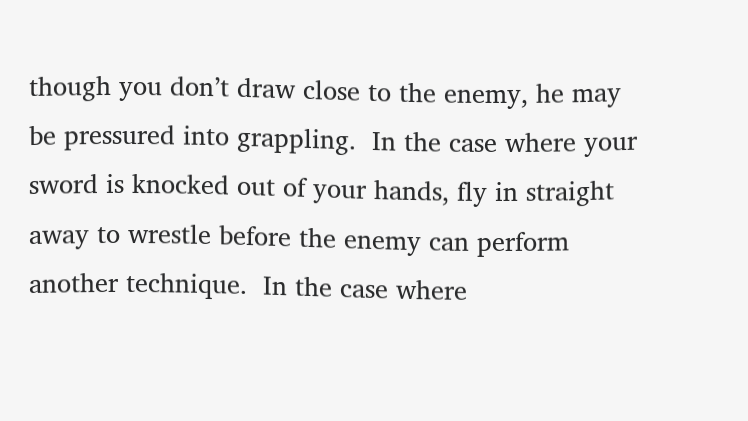though you don’t draw close to the enemy, he may be pressured into grappling.  In the case where your sword is knocked out of your hands, fly in straight away to wrestle before the enemy can perform another technique.  In the case where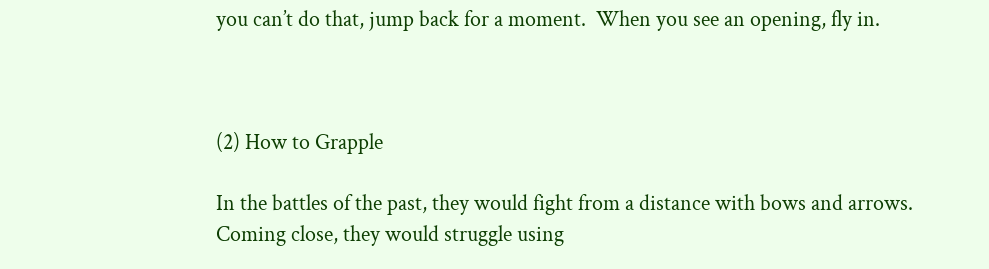you can’t do that, jump back for a moment.  When you see an opening, fly in.



(2) How to Grapple

In the battles of the past, they would fight from a distance with bows and arrows.  Coming close, they would struggle using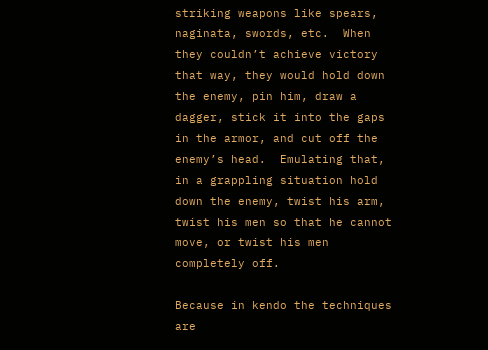striking weapons like spears, naginata, swords, etc.  When they couldn’t achieve victory that way, they would hold down the enemy, pin him, draw a dagger, stick it into the gaps in the armor, and cut off the enemy’s head.  Emulating that, in a grappling situation hold down the enemy, twist his arm, twist his men so that he cannot move, or twist his men completely off.

Because in kendo the techniques are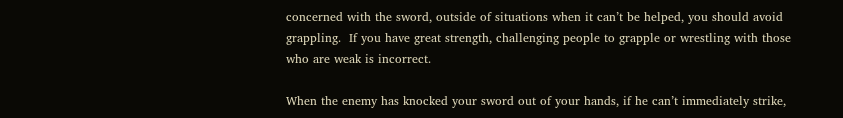concerned with the sword, outside of situations when it can’t be helped, you should avoid grappling.  If you have great strength, challenging people to grapple or wrestling with those who are weak is incorrect.

When the enemy has knocked your sword out of your hands, if he can’t immediately strike,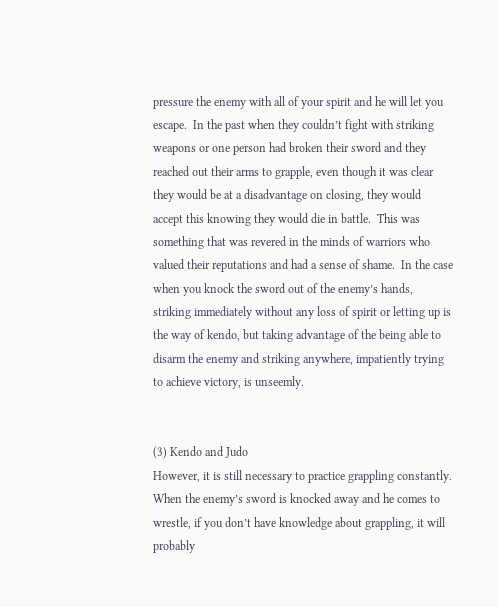pressure the enemy with all of your spirit and he will let you escape.  In the past when they couldn’t fight with striking weapons or one person had broken their sword and they reached out their arms to grapple, even though it was clear they would be at a disadvantage on closing, they would accept this knowing they would die in battle.  This was something that was revered in the minds of warriors who valued their reputations and had a sense of shame.  In the case when you knock the sword out of the enemy’s hands, striking immediately without any loss of spirit or letting up is the way of kendo, but taking advantage of the being able to disarm the enemy and striking anywhere, impatiently trying to achieve victory, is unseemly.


(3) Kendo and Judo
However, it is still necessary to practice grappling constantly.  When the enemy’s sword is knocked away and he comes to wrestle, if you don’t have knowledge about grappling, it will probably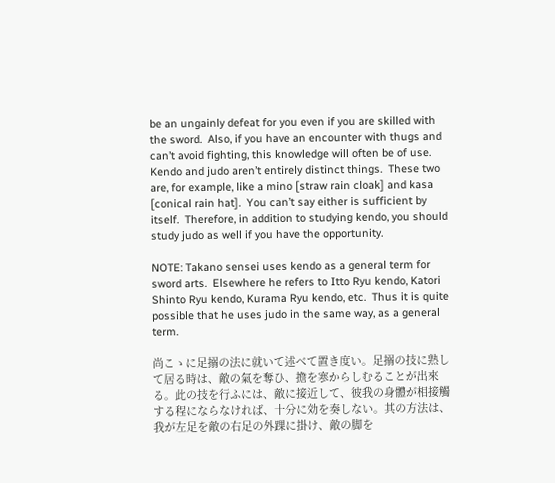be an ungainly defeat for you even if you are skilled with the sword.  Also, if you have an encounter with thugs and can’t avoid fighting, this knowledge will often be of use.  Kendo and judo aren’t entirely distinct things.  These two are, for example, like a mino [straw rain cloak] and kasa [conical rain hat].  You can’t say either is sufficient by itself.  Therefore, in addition to studying kendo, you should study judo as well if you have the opportunity.

NOTE: Takano sensei uses kendo as a general term for sword arts.  Elsewhere he refers to Itto Ryu kendo, Katori Shinto Ryu kendo, Kurama Ryu kendo, etc.  Thus it is quite possible that he uses judo in the same way, as a general term.

尚こゝに足搦の法に就いて述べて置き度い。足搦の技に熟して居る時は、敵の氣を奪ひ、擔を寒からしむることが出來る。此の技を行ふには、敵に接近して、彼我の身體が相接觸する程にならなければ、十分に効を奏しない。其の方法は、我が左足を敵の右足の外踝に掛け、敵の脚を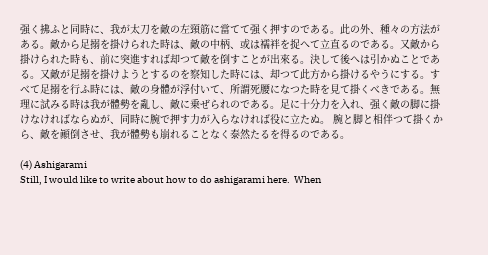强く拂ふと同時に、我が太刀を敵の左頸筋に當てて强く押すのである。此の外、種々の方法がある。敵から足搦を掛けられた時は、敵の中柄、或は襦袢を捉へて立直るのである。又敵から掛けられた時も、前に突進すれば却つて敵を倒すことが出來る。決して後へは引かぬことである。又敵が足搦を掛けようとするのを察知した時には、却つて此方から掛けるやうにする。すべて足搦を行ふ時には、敵の身體が浮付いて、所謂死腰になつた時を見て掛くべきである。無理に試みる時は我が體勢を亂し、敵に乗ぜられのである。足に十分力を入れ、强く敵の脚に掛けなければならぬが、同時に腕で押す力が入らなければ役に立たぬ。 腕と脚と相伴つて掛くから、敵を顚倒させ、我が體勢も崩れることなく泰然たるを得るのである。

(4) Ashigarami
Still, I would like to write about how to do ashigarami here.  When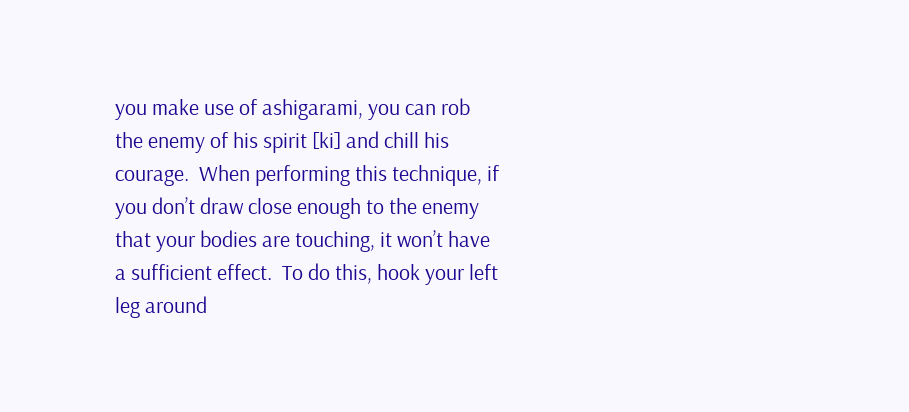you make use of ashigarami, you can rob the enemy of his spirit [ki] and chill his courage.  When performing this technique, if you don’t draw close enough to the enemy that your bodies are touching, it won’t have a sufficient effect.  To do this, hook your left leg around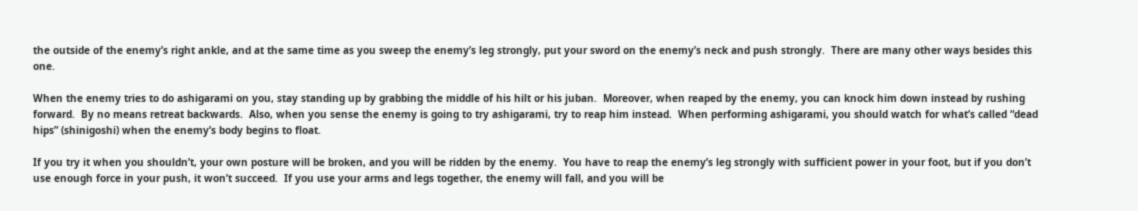the outside of the enemy’s right ankle, and at the same time as you sweep the enemy’s leg strongly, put your sword on the enemy’s neck and push strongly.  There are many other ways besides this one.

When the enemy tries to do ashigarami on you, stay standing up by grabbing the middle of his hilt or his juban.  Moreover, when reaped by the enemy, you can knock him down instead by rushing forward.  By no means retreat backwards.  Also, when you sense the enemy is going to try ashigarami, try to reap him instead.  When performing ashigarami, you should watch for what’s called “dead hips” (shinigoshi) when the enemy’s body begins to float.

If you try it when you shouldn’t, your own posture will be broken, and you will be ridden by the enemy.  You have to reap the enemy’s leg strongly with sufficient power in your foot, but if you don’t use enough force in your push, it won’t succeed.  If you use your arms and legs together, the enemy will fall, and you will be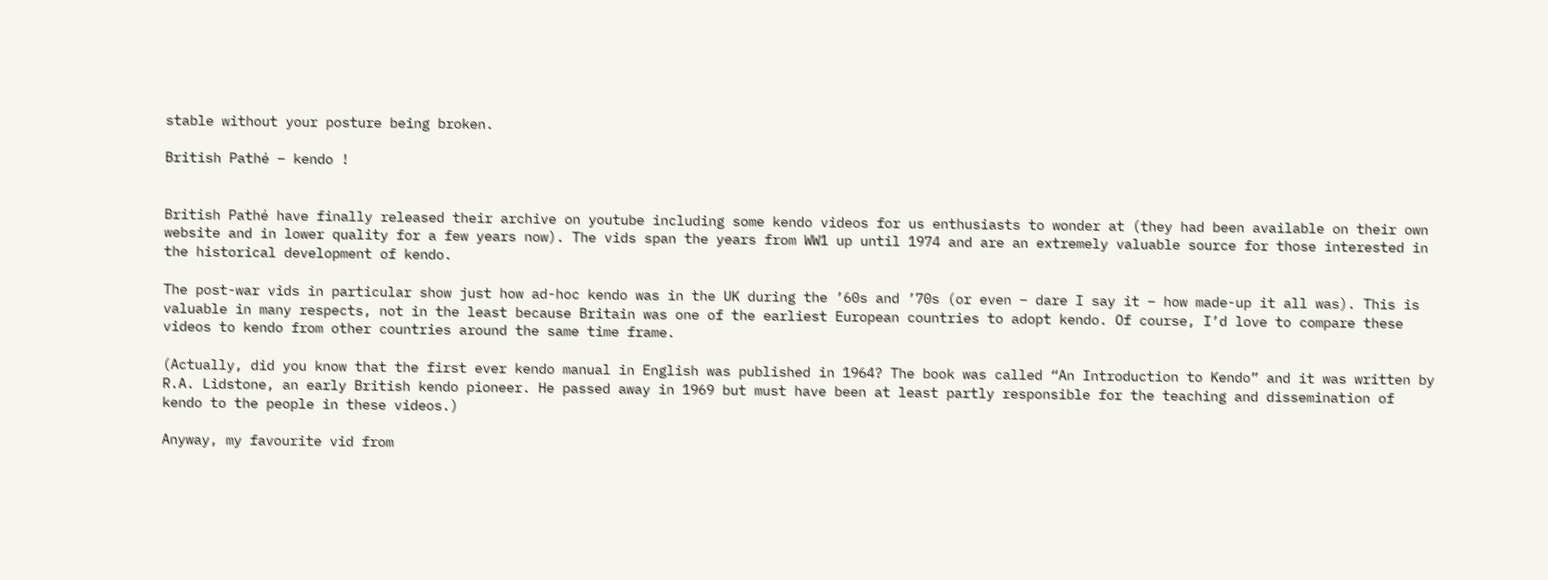stable without your posture being broken.

British Pathé – kendo !


British Pathé have finally released their archive on youtube including some kendo videos for us enthusiasts to wonder at (they had been available on their own website and in lower quality for a few years now). The vids span the years from WW1 up until 1974 and are an extremely valuable source for those interested in the historical development of kendo.

The post-war vids in particular show just how ad-hoc kendo was in the UK during the ’60s and ’70s (or even – dare I say it – how made-up it all was). This is valuable in many respects, not in the least because Britain was one of the earliest European countries to adopt kendo. Of course, I’d love to compare these videos to kendo from other countries around the same time frame.

(Actually, did you know that the first ever kendo manual in English was published in 1964? The book was called “An Introduction to Kendo” and it was written by R.A. Lidstone, an early British kendo pioneer. He passed away in 1969 but must have been at least partly responsible for the teaching and dissemination of kendo to the people in these videos.)

Anyway, my favourite vid from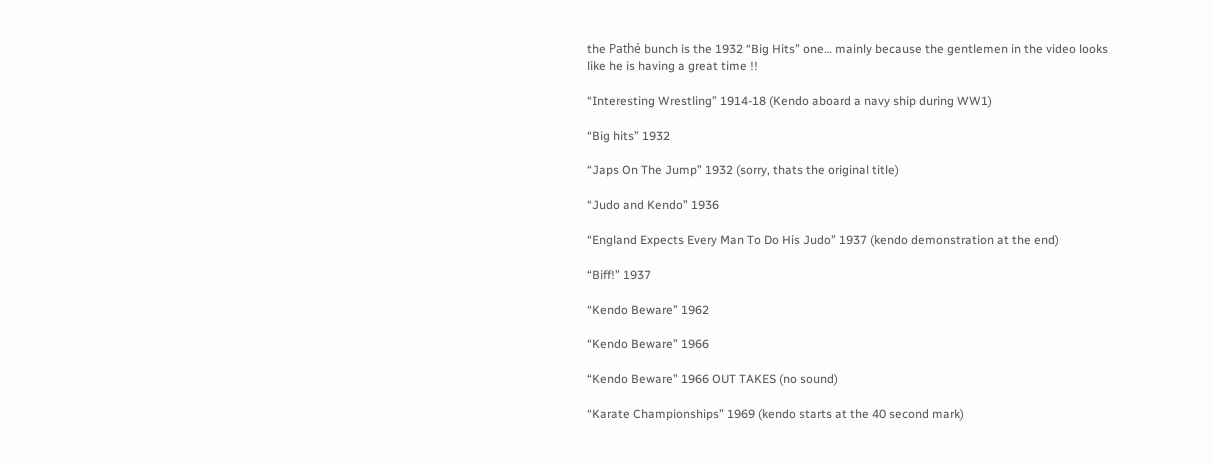the Pathé bunch is the 1932 “Big Hits” one… mainly because the gentlemen in the video looks like he is having a great time !!

“Interesting Wrestling” 1914-18 (Kendo aboard a navy ship during WW1)

“Big hits” 1932

“Japs On The Jump” 1932 (sorry, thats the original title)

“Judo and Kendo” 1936

“England Expects Every Man To Do His Judo” 1937 (kendo demonstration at the end)

“Biff!” 1937

“Kendo Beware” 1962

“Kendo Beware” 1966

“Kendo Beware” 1966 OUT TAKES (no sound)

“Karate Championships” 1969 (kendo starts at the 40 second mark)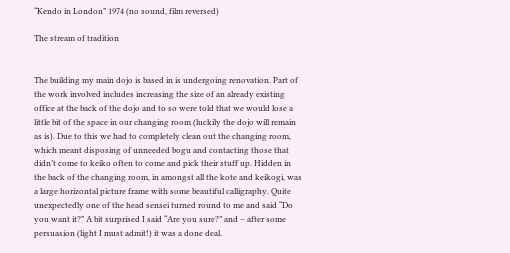“Kendo in London” 1974 (no sound, film reversed)

The stream of tradition


The building my main dojo is based in is undergoing renovation. Part of the work involved includes increasing the size of an already existing office at the back of the dojo and to so were told that we would lose a little bit of the space in our changing room (luckily the dojo will remain as is). Due to this we had to completely clean out the changing room, which meant disposing of unneeded bogu and contacting those that didn’t come to keiko often to come and pick their stuff up. Hidden in the back of the changing room, in amongst all the kote and keikogi, was a large horizontal picture frame with some beautiful calligraphy. Quite unexpectedly one of the head sensei turned round to me and said “Do you want it?” A bit surprised I said “Are you sure?” and – after some persuasion (light I must admit!) it was a done deal.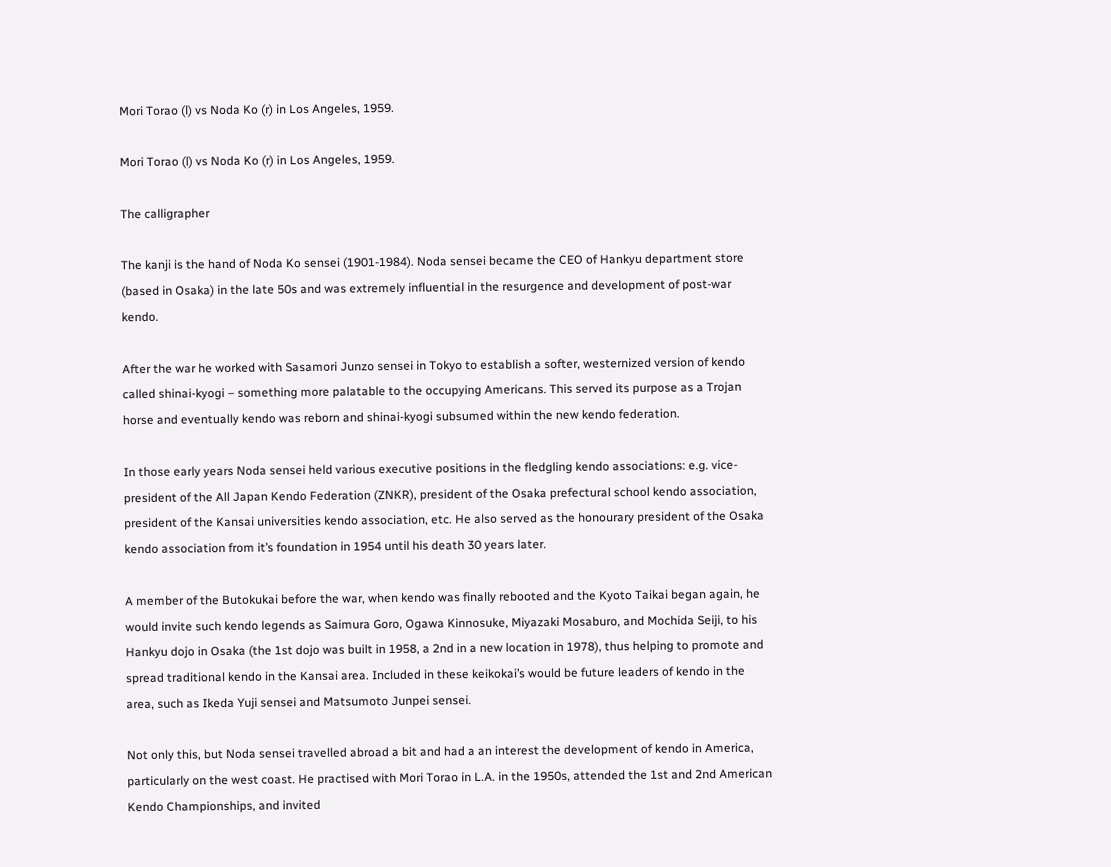Mori Torao (l) vs Noda Ko (r) in Los Angeles, 1959.

Mori Torao (l) vs Noda Ko (r) in Los Angeles, 1959.

The calligrapher

The kanji is the hand of Noda Ko sensei (1901-1984). Noda sensei became the CEO of Hankyu department store (based in Osaka) in the late 50s and was extremely influential in the resurgence and development of post-war kendo.

After the war he worked with Sasamori Junzo sensei in Tokyo to establish a softer, westernized version of kendo called shinai-kyogi – something more palatable to the occupying Americans. This served its purpose as a Trojan horse and eventually kendo was reborn and shinai-kyogi subsumed within the new kendo federation.

In those early years Noda sensei held various executive positions in the fledgling kendo associations: e.g. vice-president of the All Japan Kendo Federation (ZNKR), president of the Osaka prefectural school kendo association, president of the Kansai universities kendo association, etc. He also served as the honourary president of the Osaka kendo association from it’s foundation in 1954 until his death 30 years later.

A member of the Butokukai before the war, when kendo was finally rebooted and the Kyoto Taikai began again, he would invite such kendo legends as Saimura Goro, Ogawa Kinnosuke, Miyazaki Mosaburo, and Mochida Seiji, to his Hankyu dojo in Osaka (the 1st dojo was built in 1958, a 2nd in a new location in 1978), thus helping to promote and spread traditional kendo in the Kansai area. Included in these keikokai’s would be future leaders of kendo in the area, such as Ikeda Yuji sensei and Matsumoto Junpei sensei.

Not only this, but Noda sensei travelled abroad a bit and had a an interest the development of kendo in America, particularly on the west coast. He practised with Mori Torao in L.A. in the 1950s, attended the 1st and 2nd American Kendo Championships, and invited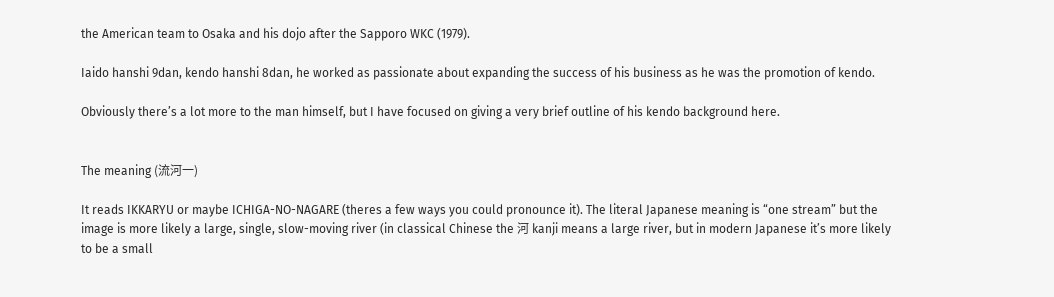the American team to Osaka and his dojo after the Sapporo WKC (1979).

Iaido hanshi 9dan, kendo hanshi 8dan, he worked as passionate about expanding the success of his business as he was the promotion of kendo.

Obviously there’s a lot more to the man himself, but I have focused on giving a very brief outline of his kendo background here.


The meaning (流河一)

It reads IKKARYU or maybe ICHIGA-NO-NAGARE (theres a few ways you could pronounce it). The literal Japanese meaning is “one stream” but the image is more likely a large, single, slow-moving river (in classical Chinese the 河 kanji means a large river, but in modern Japanese it’s more likely to be a small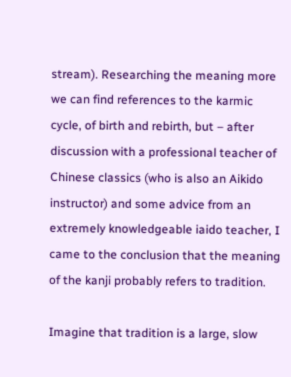stream). Researching the meaning more we can find references to the karmic cycle, of birth and rebirth, but – after discussion with a professional teacher of Chinese classics (who is also an Aikido instructor) and some advice from an extremely knowledgeable iaido teacher, I came to the conclusion that the meaning of the kanji probably refers to tradition.

Imagine that tradition is a large, slow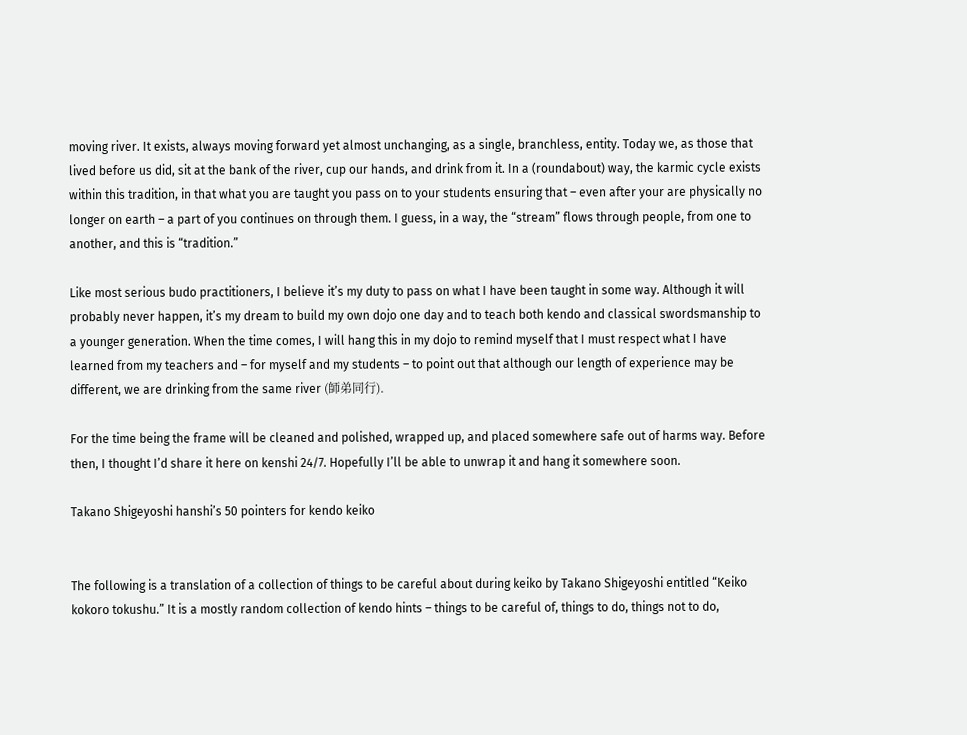moving river. It exists, always moving forward yet almost unchanging, as a single, branchless, entity. Today we, as those that lived before us did, sit at the bank of the river, cup our hands, and drink from it. In a (roundabout) way, the karmic cycle exists within this tradition, in that what you are taught you pass on to your students ensuring that – even after your are physically no longer on earth – a part of you continues on through them. I guess, in a way, the “stream” flows through people, from one to another, and this is “tradition.”

Like most serious budo practitioners, I believe it’s my duty to pass on what I have been taught in some way. Although it will probably never happen, it’s my dream to build my own dojo one day and to teach both kendo and classical swordsmanship to a younger generation. When the time comes, I will hang this in my dojo to remind myself that I must respect what I have learned from my teachers and – for myself and my students – to point out that although our length of experience may be different, we are drinking from the same river (師弟同行).

For the time being the frame will be cleaned and polished, wrapped up, and placed somewhere safe out of harms way. Before then, I thought I’d share it here on kenshi 24/7. Hopefully I’ll be able to unwrap it and hang it somewhere soon.

Takano Shigeyoshi hanshi’s 50 pointers for kendo keiko


The following is a translation of a collection of things to be careful about during keiko by Takano Shigeyoshi entitled “Keiko kokoro tokushu.” It is a mostly random collection of kendo hints – things to be careful of, things to do, things not to do,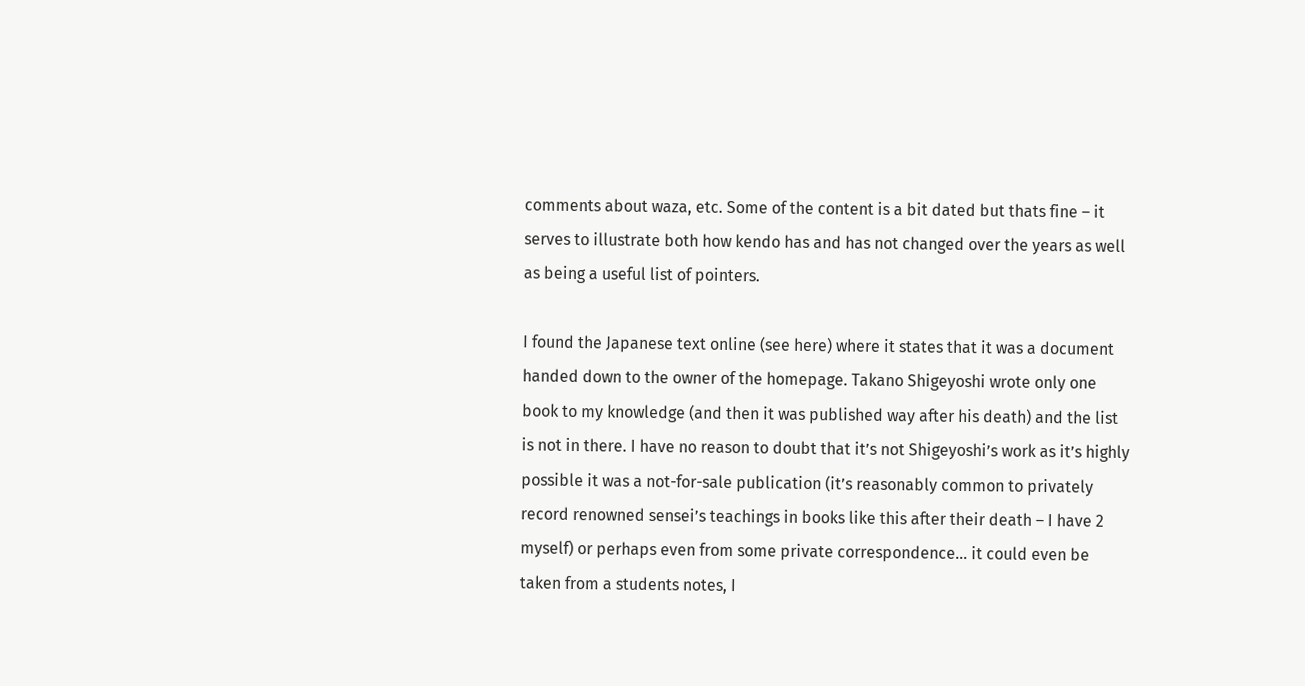comments about waza, etc. Some of the content is a bit dated but thats fine – it serves to illustrate both how kendo has and has not changed over the years as well as being a useful list of pointers.

I found the Japanese text online (see here) where it states that it was a document handed down to the owner of the homepage. Takano Shigeyoshi wrote only one book to my knowledge (and then it was published way after his death) and the list is not in there. I have no reason to doubt that it’s not Shigeyoshi’s work as it’s highly possible it was a not-for-sale publication (it’s reasonably common to privately record renowned sensei’s teachings in books like this after their death – I have 2 myself) or perhaps even from some private correspondence… it could even be taken from a students notes, I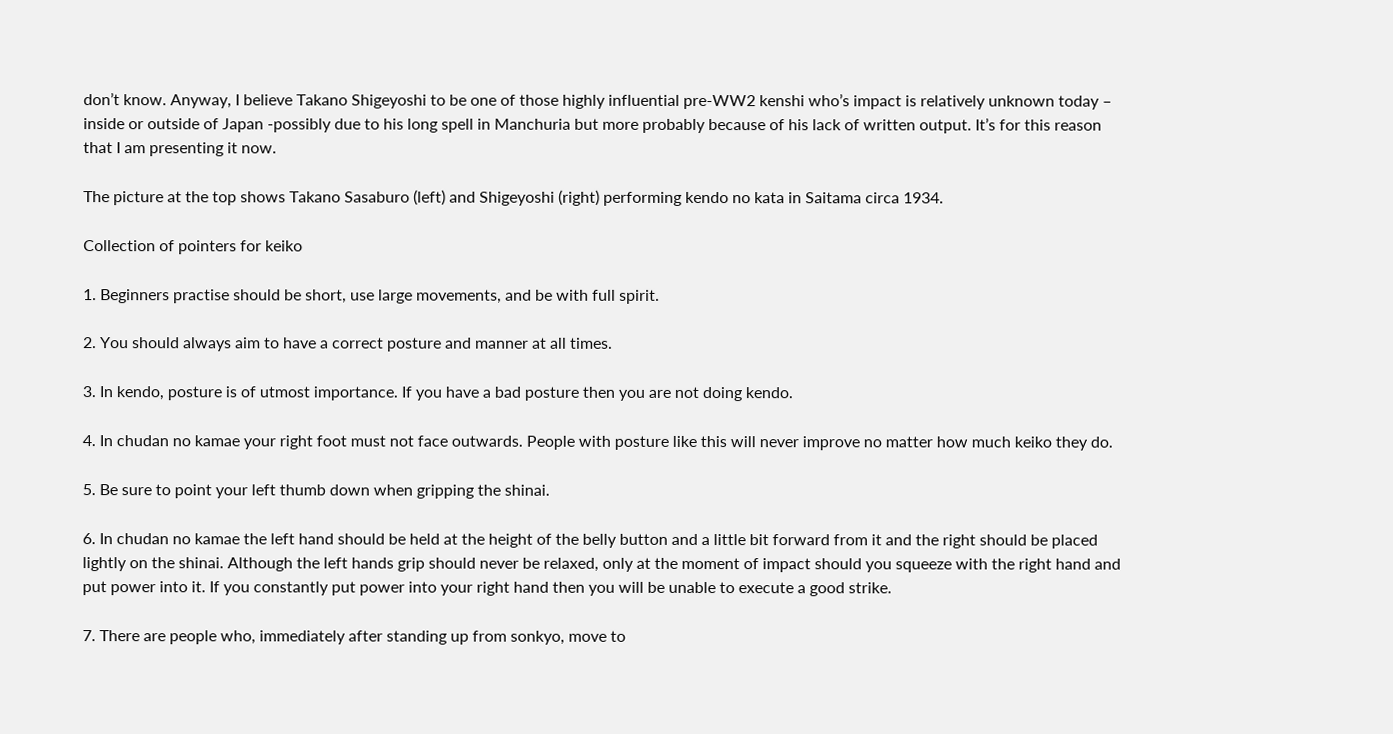don’t know. Anyway, I believe Takano Shigeyoshi to be one of those highly influential pre-WW2 kenshi who’s impact is relatively unknown today – inside or outside of Japan -possibly due to his long spell in Manchuria but more probably because of his lack of written output. It’s for this reason that I am presenting it now.

The picture at the top shows Takano Sasaburo (left) and Shigeyoshi (right) performing kendo no kata in Saitama circa 1934.

Collection of pointers for keiko

1. Beginners practise should be short, use large movements, and be with full spirit.

2. You should always aim to have a correct posture and manner at all times.

3. In kendo, posture is of utmost importance. If you have a bad posture then you are not doing kendo.

4. In chudan no kamae your right foot must not face outwards. People with posture like this will never improve no matter how much keiko they do.

5. Be sure to point your left thumb down when gripping the shinai.

6. In chudan no kamae the left hand should be held at the height of the belly button and a little bit forward from it and the right should be placed lightly on the shinai. Although the left hands grip should never be relaxed, only at the moment of impact should you squeeze with the right hand and put power into it. If you constantly put power into your right hand then you will be unable to execute a good strike.

7. There are people who, immediately after standing up from sonkyo, move to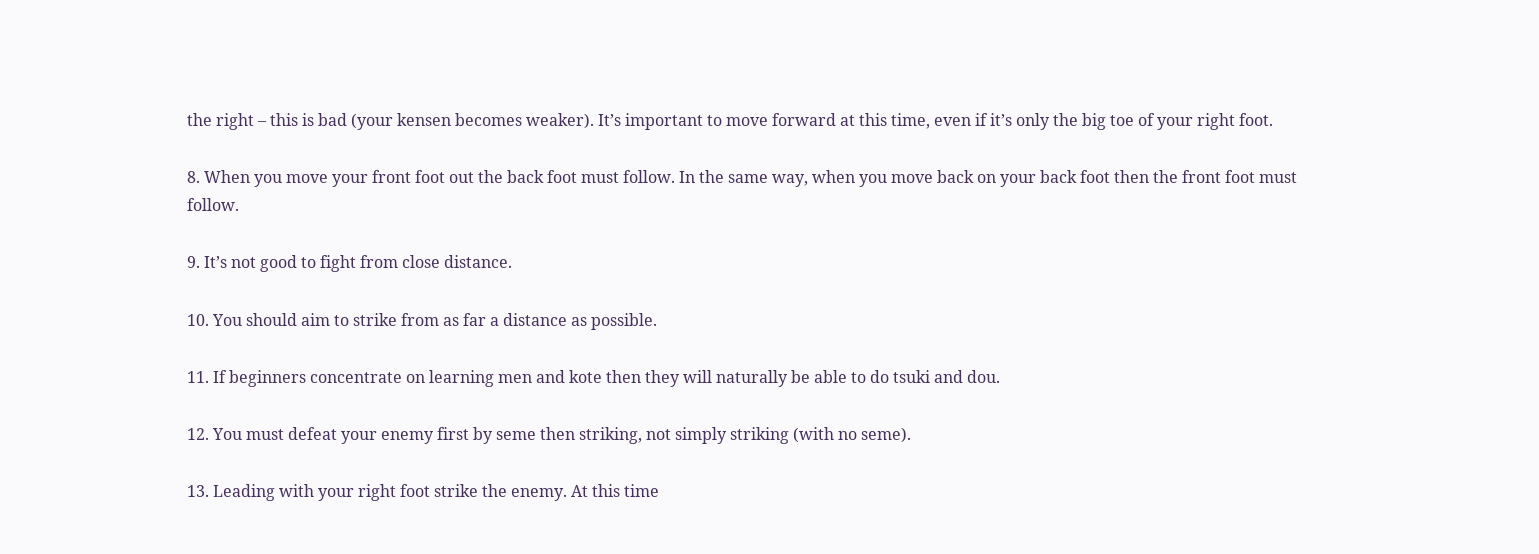the right – this is bad (your kensen becomes weaker). It’s important to move forward at this time, even if it’s only the big toe of your right foot.

8. When you move your front foot out the back foot must follow. In the same way, when you move back on your back foot then the front foot must follow.

9. It’s not good to fight from close distance.

10. You should aim to strike from as far a distance as possible.

11. If beginners concentrate on learning men and kote then they will naturally be able to do tsuki and dou.

12. You must defeat your enemy first by seme then striking, not simply striking (with no seme).

13. Leading with your right foot strike the enemy. At this time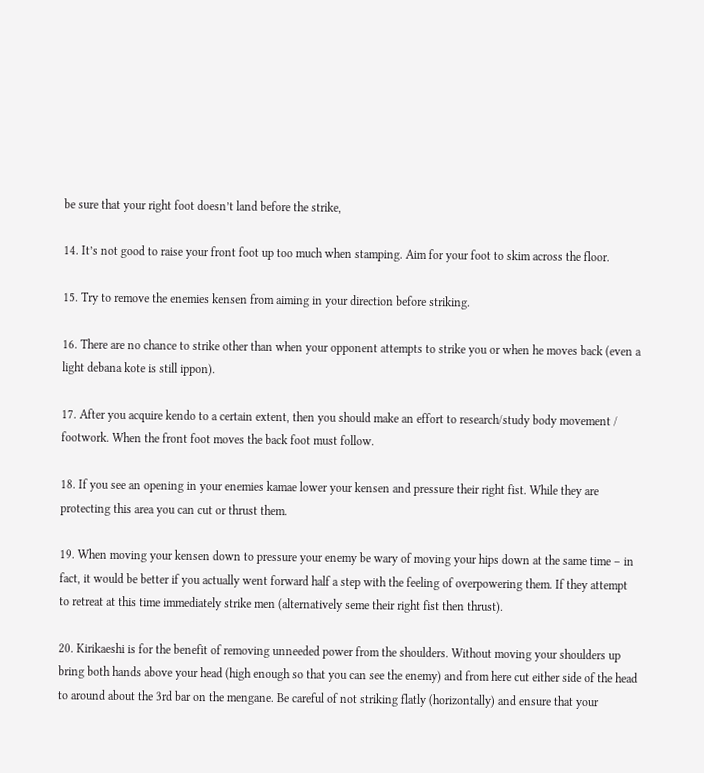be sure that your right foot doesn’t land before the strike,

14. It’s not good to raise your front foot up too much when stamping. Aim for your foot to skim across the floor.

15. Try to remove the enemies kensen from aiming in your direction before striking.

16. There are no chance to strike other than when your opponent attempts to strike you or when he moves back (even a light debana kote is still ippon).

17. After you acquire kendo to a certain extent, then you should make an effort to research/study body movement / footwork. When the front foot moves the back foot must follow.

18. If you see an opening in your enemies kamae lower your kensen and pressure their right fist. While they are protecting this area you can cut or thrust them.

19. When moving your kensen down to pressure your enemy be wary of moving your hips down at the same time – in fact, it would be better if you actually went forward half a step with the feeling of overpowering them. If they attempt to retreat at this time immediately strike men (alternatively seme their right fist then thrust).

20. Kirikaeshi is for the benefit of removing unneeded power from the shoulders. Without moving your shoulders up bring both hands above your head (high enough so that you can see the enemy) and from here cut either side of the head to around about the 3rd bar on the mengane. Be careful of not striking flatly (horizontally) and ensure that your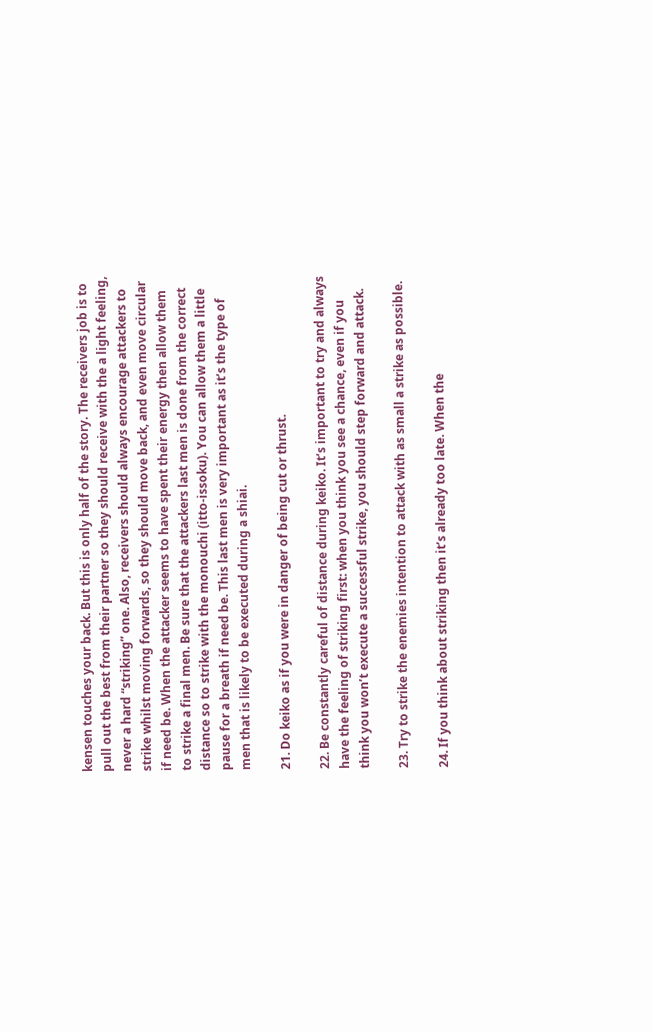kensen touches your back. But this is only half of the story. The receivers job is to pull out the best from their partner so they should receive with the a light feeling, never a hard “striking” one. Also, receivers should always encourage attackers to strike whilst moving forwards, so they should move back, and even move circular if need be. When the attacker seems to have spent their energy then allow them to strike a final men. Be sure that the attackers last men is done from the correct distance so to strike with the monouchi (itto-issoku). You can allow them a little pause for a breath if need be. This last men is very important as it’s the type of men that is likely to be executed during a shiai.

21. Do keiko as if you were in danger of being cut or thrust.

22. Be constantly careful of distance during keiko. It’s important to try and always have the feeling of striking first: when you think you see a chance, even if you think you won’t execute a successful strike, you should step forward and attack.

23. Try to strike the enemies intention to attack with as small a strike as possible.

24. If you think about striking then it’s already too late. When the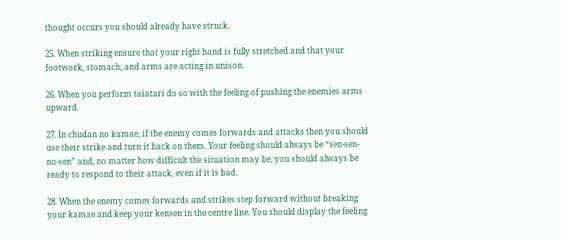thought occurs you should already have struck.

25. When striking ensure that your right hand is fully stretched and that your footwork, stomach, and arms are acting in unison.

26. When you perform taiatari do so with the feeling of pushing the enemies arms upward.

27. In chudan no kamae, if the enemy comes forwards and attacks then you should use their strike and turn it back on them. Your feeling should always be “sen-sen-no-sen” and, no matter how difficult the situation may be, you should always be ready to respond to their attack, even if it is bad.

28. When the enemy comes forwards and strikes step forward without breaking your kamae and keep your kensen in the centre line. You should display the feeling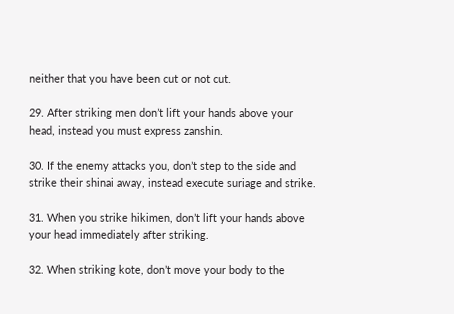neither that you have been cut or not cut.

29. After striking men don’t lift your hands above your head, instead you must express zanshin.

30. If the enemy attacks you, don’t step to the side and strike their shinai away, instead execute suriage and strike.

31. When you strike hikimen, don’t lift your hands above your head immediately after striking.

32. When striking kote, don’t move your body to the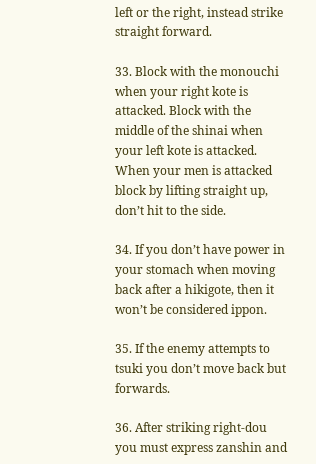left or the right, instead strike straight forward.

33. Block with the monouchi when your right kote is attacked. Block with the middle of the shinai when your left kote is attacked. When your men is attacked block by lifting straight up, don’t hit to the side.

34. If you don’t have power in your stomach when moving back after a hikigote, then it won’t be considered ippon.

35. If the enemy attempts to tsuki you don’t move back but forwards.

36. After striking right-dou you must express zanshin and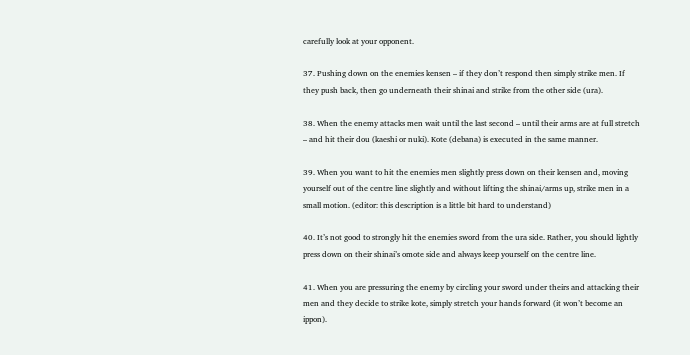carefully look at your opponent.

37. Pushing down on the enemies kensen – if they don’t respond then simply strike men. If they push back, then go underneath their shinai and strike from the other side (ura).

38. When the enemy attacks men wait until the last second – until their arms are at full stretch – and hit their dou (kaeshi or nuki). Kote (debana) is executed in the same manner.

39. When you want to hit the enemies men slightly press down on their kensen and, moving yourself out of the centre line slightly and without lifting the shinai/arms up, strike men in a small motion. (editor: this description is a little bit hard to understand)

40. It’s not good to strongly hit the enemies sword from the ura side. Rather, you should lightly press down on their shinai’s omote side and always keep yourself on the centre line.

41. When you are pressuring the enemy by circling your sword under theirs and attacking their men and they decide to strike kote, simply stretch your hands forward (it won’t become an ippon).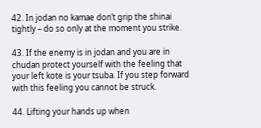42. In jodan no kamae don’t grip the shinai tightly – do so only at the moment you strike.

43. If the enemy is in jodan and you are in chudan protect yourself with the feeling that your left kote is your tsuba. If you step forward with this feeling you cannot be struck.

44. Lifting your hands up when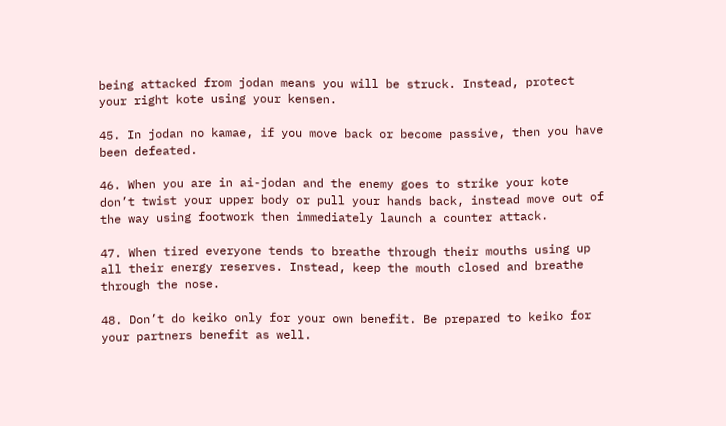being attacked from jodan means you will be struck. Instead, protect your right kote using your kensen.

45. In jodan no kamae, if you move back or become passive, then you have been defeated.

46. When you are in ai-jodan and the enemy goes to strike your kote don’t twist your upper body or pull your hands back, instead move out of the way using footwork then immediately launch a counter attack.

47. When tired everyone tends to breathe through their mouths using up all their energy reserves. Instead, keep the mouth closed and breathe through the nose.

48. Don’t do keiko only for your own benefit. Be prepared to keiko for your partners benefit as well.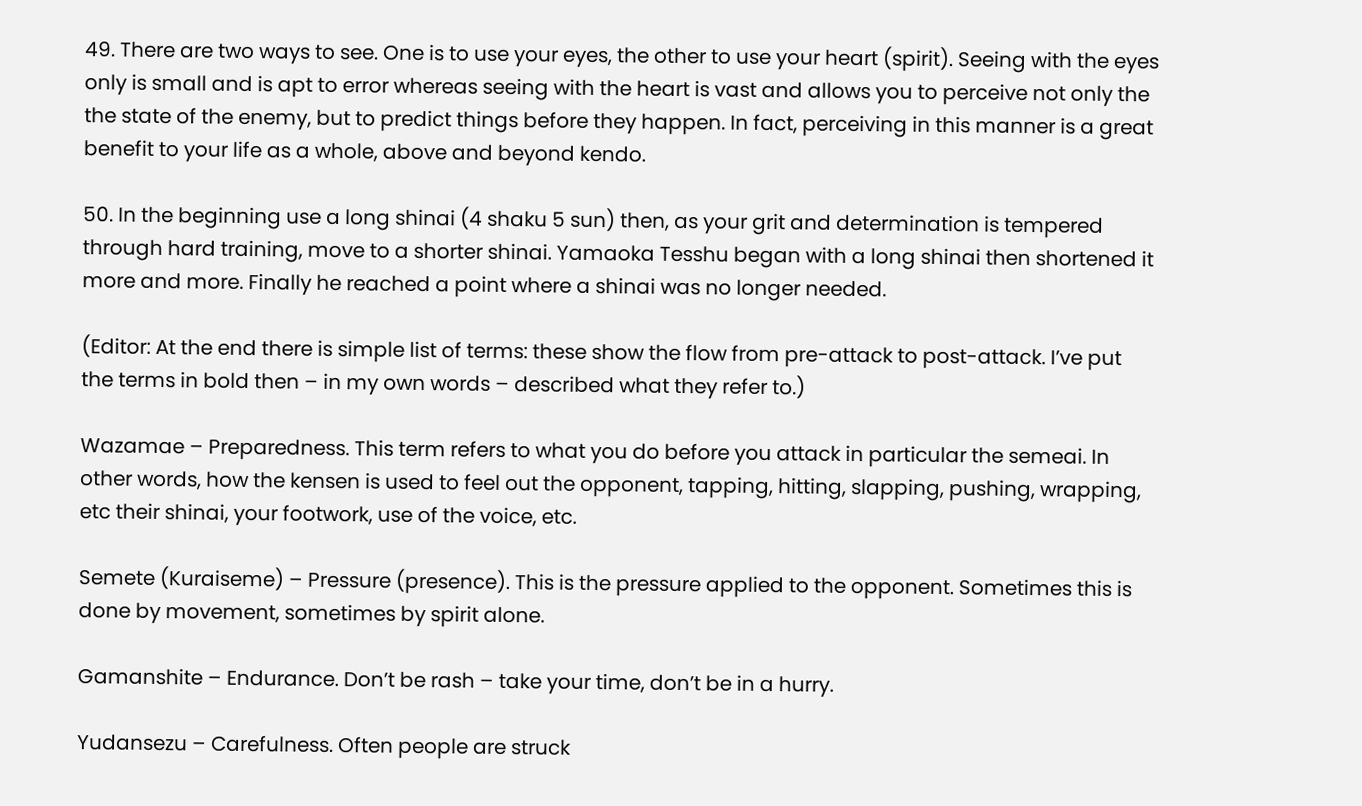49. There are two ways to see. One is to use your eyes, the other to use your heart (spirit). Seeing with the eyes only is small and is apt to error whereas seeing with the heart is vast and allows you to perceive not only the the state of the enemy, but to predict things before they happen. In fact, perceiving in this manner is a great benefit to your life as a whole, above and beyond kendo.

50. In the beginning use a long shinai (4 shaku 5 sun) then, as your grit and determination is tempered through hard training, move to a shorter shinai. Yamaoka Tesshu began with a long shinai then shortened it more and more. Finally he reached a point where a shinai was no longer needed.

(Editor: At the end there is simple list of terms: these show the flow from pre-attack to post-attack. I’ve put the terms in bold then – in my own words – described what they refer to.)

Wazamae – Preparedness. This term refers to what you do before you attack in particular the semeai. In other words, how the kensen is used to feel out the opponent, tapping, hitting, slapping, pushing, wrapping, etc their shinai, your footwork, use of the voice, etc.

Semete (Kuraiseme) – Pressure (presence). This is the pressure applied to the opponent. Sometimes this is done by movement, sometimes by spirit alone.

Gamanshite – Endurance. Don’t be rash – take your time, don’t be in a hurry.

Yudansezu – Carefulness. Often people are struck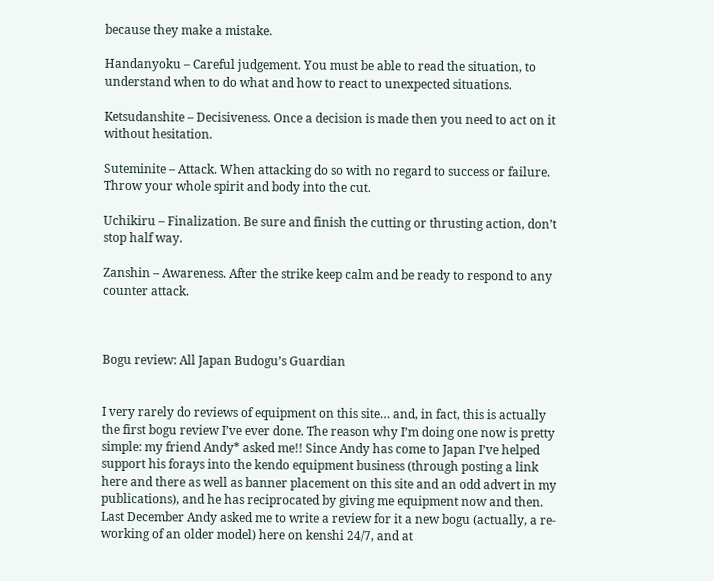because they make a mistake.

Handanyoku – Careful judgement. You must be able to read the situation, to understand when to do what and how to react to unexpected situations.

Ketsudanshite – Decisiveness. Once a decision is made then you need to act on it without hesitation.

Suteminite – Attack. When attacking do so with no regard to success or failure. Throw your whole spirit and body into the cut.

Uchikiru – Finalization. Be sure and finish the cutting or thrusting action, don’t stop half way.

Zanshin – Awareness. After the strike keep calm and be ready to respond to any counter attack.



Bogu review: All Japan Budogu’s Guardian


I very rarely do reviews of equipment on this site… and, in fact, this is actually the first bogu review I’ve ever done. The reason why I’m doing one now is pretty simple: my friend Andy* asked me!! Since Andy has come to Japan I’ve helped support his forays into the kendo equipment business (through posting a link here and there as well as banner placement on this site and an odd advert in my publications), and he has reciprocated by giving me equipment now and then. Last December Andy asked me to write a review for it a new bogu (actually, a re-working of an older model) here on kenshi 24/7, and at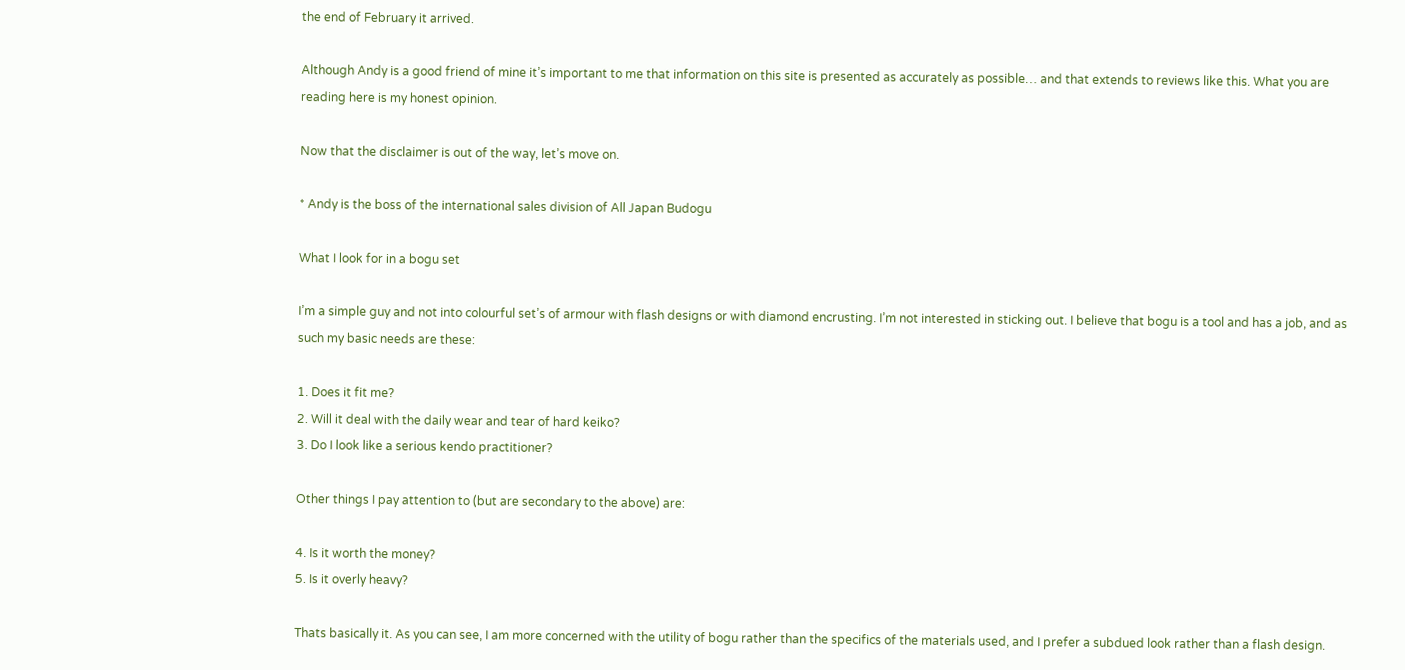the end of February it arrived.

Although Andy is a good friend of mine it’s important to me that information on this site is presented as accurately as possible… and that extends to reviews like this. What you are reading here is my honest opinion.

Now that the disclaimer is out of the way, let’s move on.

* Andy is the boss of the international sales division of All Japan Budogu

What I look for in a bogu set

I’m a simple guy and not into colourful set’s of armour with flash designs or with diamond encrusting. I’m not interested in sticking out. I believe that bogu is a tool and has a job, and as such my basic needs are these:

1. Does it fit me?
2. Will it deal with the daily wear and tear of hard keiko?
3. Do I look like a serious kendo practitioner?

Other things I pay attention to (but are secondary to the above) are:

4. Is it worth the money?
5. Is it overly heavy?

Thats basically it. As you can see, I am more concerned with the utility of bogu rather than the specifics of the materials used, and I prefer a subdued look rather than a flash design.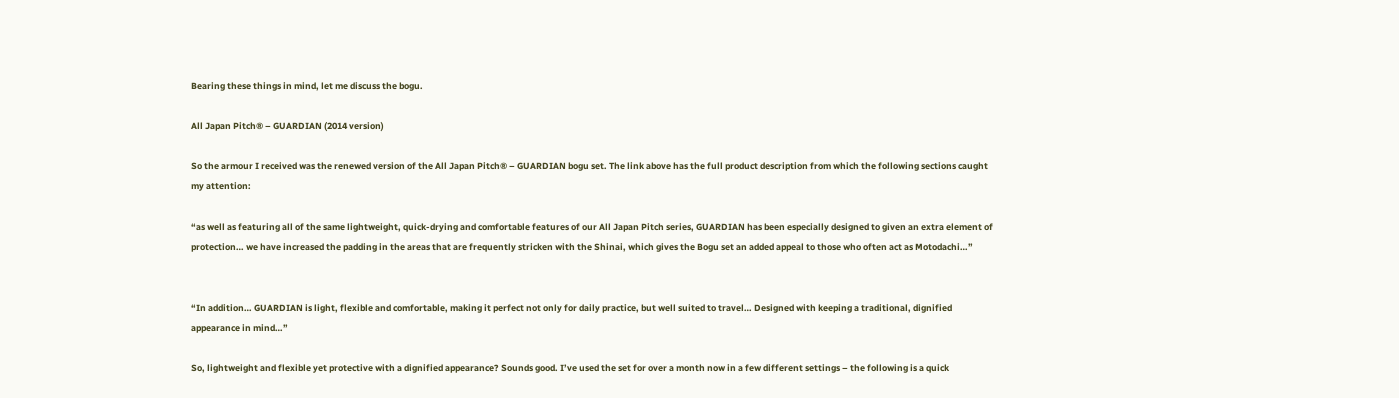Bearing these things in mind, let me discuss the bogu.

All Japan Pitch® – GUARDIAN (2014 version)

So the armour I received was the renewed version of the All Japan Pitch® – GUARDIAN bogu set. The link above has the full product description from which the following sections caught my attention:

“as well as featuring all of the same lightweight, quick-drying and comfortable features of our All Japan Pitch series, GUARDIAN has been especially designed to given an extra element of protection… we have increased the padding in the areas that are frequently stricken with the Shinai, which gives the Bogu set an added appeal to those who often act as Motodachi…”


“In addition… GUARDIAN is light, flexible and comfortable, making it perfect not only for daily practice, but well suited to travel… Designed with keeping a traditional, dignified appearance in mind…”

So, lightweight and flexible yet protective with a dignified appearance? Sounds good. I’ve used the set for over a month now in a few different settings – the following is a quick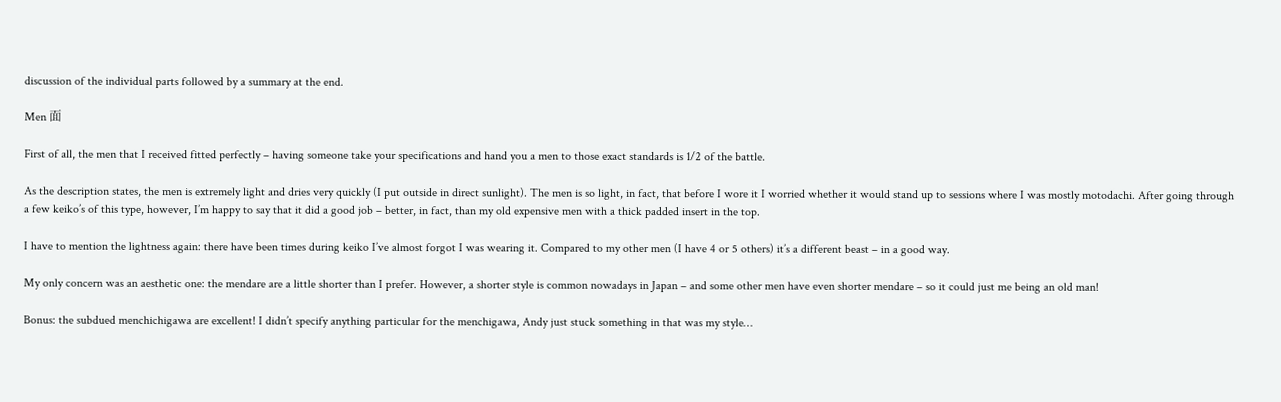discussion of the individual parts followed by a summary at the end.

Men 面

First of all, the men that I received fitted perfectly – having someone take your specifications and hand you a men to those exact standards is 1/2 of the battle.

As the description states, the men is extremely light and dries very quickly (I put outside in direct sunlight). The men is so light, in fact, that before I wore it I worried whether it would stand up to sessions where I was mostly motodachi. After going through a few keiko’s of this type, however, I’m happy to say that it did a good job – better, in fact, than my old expensive men with a thick padded insert in the top.

I have to mention the lightness again: there have been times during keiko I’ve almost forgot I was wearing it. Compared to my other men (I have 4 or 5 others) it’s a different beast – in a good way.

My only concern was an aesthetic one: the mendare are a little shorter than I prefer. However, a shorter style is common nowadays in Japan – and some other men have even shorter mendare – so it could just me being an old man!

Bonus: the subdued menchichigawa are excellent! I didn’t specify anything particular for the menchigawa, Andy just stuck something in that was my style…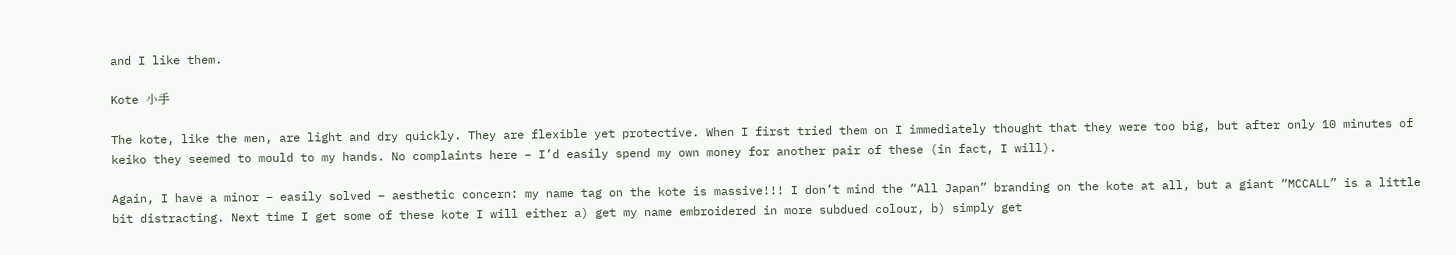and I like them.

Kote 小手

The kote, like the men, are light and dry quickly. They are flexible yet protective. When I first tried them on I immediately thought that they were too big, but after only 10 minutes of keiko they seemed to mould to my hands. No complaints here – I’d easily spend my own money for another pair of these (in fact, I will).

Again, I have a minor – easily solved – aesthetic concern: my name tag on the kote is massive!!! I don’t mind the “All Japan” branding on the kote at all, but a giant “MCCALL” is a little bit distracting. Next time I get some of these kote I will either a) get my name embroidered in more subdued colour, b) simply get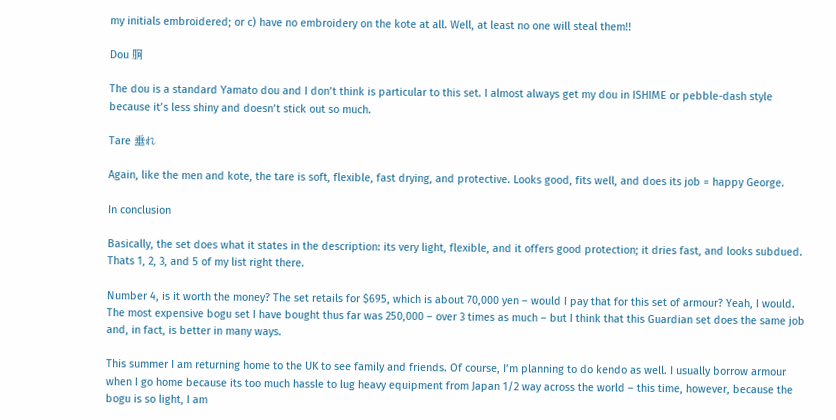my initials embroidered; or c) have no embroidery on the kote at all. Well, at least no one will steal them!!

Dou 胴

The dou is a standard Yamato dou and I don’t think is particular to this set. I almost always get my dou in ISHIME or pebble-dash style because it’s less shiny and doesn’t stick out so much.

Tare 垂れ

Again, like the men and kote, the tare is soft, flexible, fast drying, and protective. Looks good, fits well, and does its job = happy George.

In conclusion

Basically, the set does what it states in the description: its very light, flexible, and it offers good protection; it dries fast, and looks subdued. Thats 1, 2, 3, and 5 of my list right there.

Number 4, is it worth the money? The set retails for $695, which is about 70,000 yen – would I pay that for this set of armour? Yeah, I would. The most expensive bogu set I have bought thus far was 250,000 – over 3 times as much – but I think that this Guardian set does the same job and, in fact, is better in many ways.

This summer I am returning home to the UK to see family and friends. Of course, I’m planning to do kendo as well. I usually borrow armour when I go home because its too much hassle to lug heavy equipment from Japan 1/2 way across the world – this time, however, because the bogu is so light, I am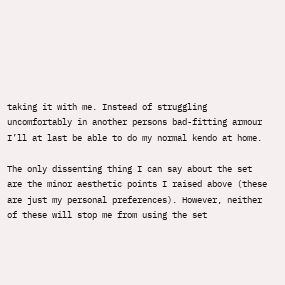taking it with me. Instead of struggling uncomfortably in another persons bad-fitting armour I’ll at last be able to do my normal kendo at home.

The only dissenting thing I can say about the set are the minor aesthetic points I raised above (these are just my personal preferences). However, neither of these will stop me from using the set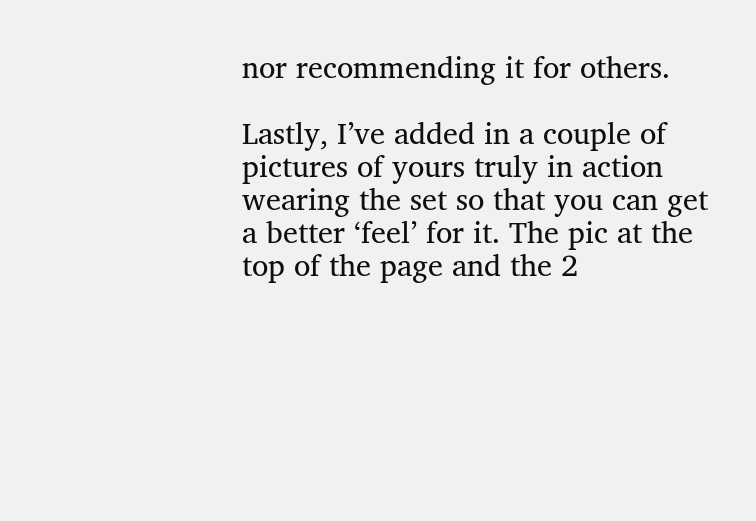nor recommending it for others.

Lastly, I’ve added in a couple of pictures of yours truly in action wearing the set so that you can get a better ‘feel’ for it. The pic at the top of the page and the 2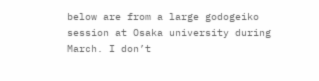below are from a large godogeiko session at Osaka university during March. I don’t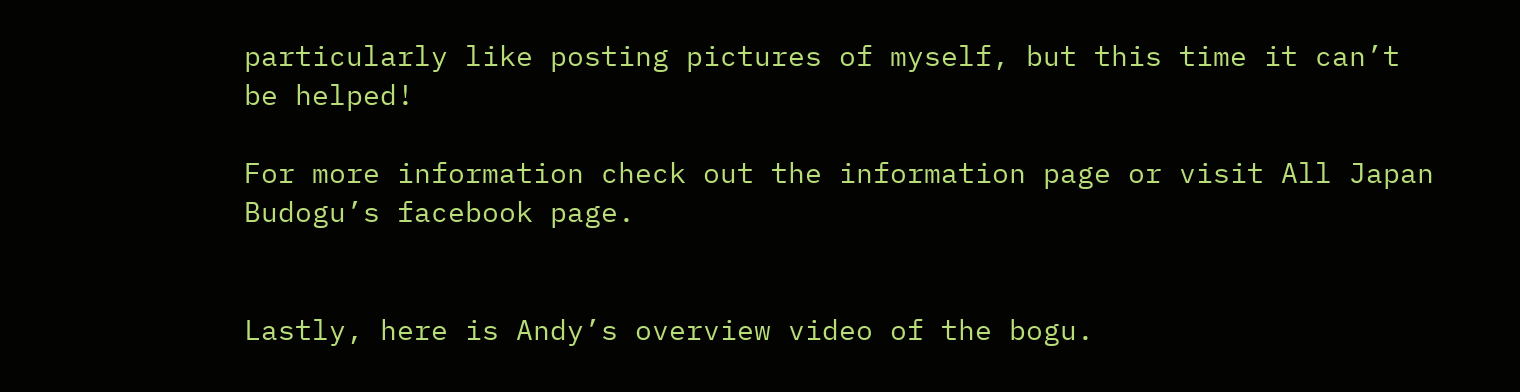particularly like posting pictures of myself, but this time it can’t be helped!

For more information check out the information page or visit All Japan Budogu’s facebook page.


Lastly, here is Andy’s overview video of the bogu.